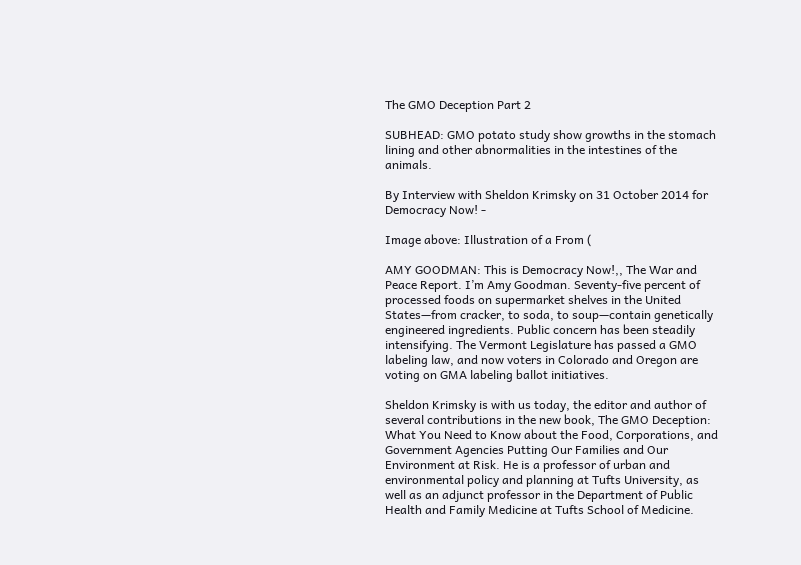The GMO Deception Part 2

SUBHEAD: GMO potato study show growths in the stomach lining and other abnormalities in the intestines of the animals.

By Interview with Sheldon Krimsky on 31 October 2014 for Democracy Now! -

Image above: Illustration of a From (

AMY GOODMAN: This is Democracy Now!,, The War and Peace Report. I’m Amy Goodman. Seventy-five percent of processed foods on supermarket shelves in the United States—from cracker, to soda, to soup—contain genetically engineered ingredients. Public concern has been steadily intensifying. The Vermont Legislature has passed a GMO labeling law, and now voters in Colorado and Oregon are voting on GMA labeling ballot initiatives.

Sheldon Krimsky is with us today, the editor and author of several contributions in the new book, The GMO Deception: What You Need to Know about the Food, Corporations, and Government Agencies Putting Our Families and Our Environment at Risk. He is a professor of urban and environmental policy and planning at Tufts University, as well as an adjunct professor in the Department of Public Health and Family Medicine at Tufts School of Medicine.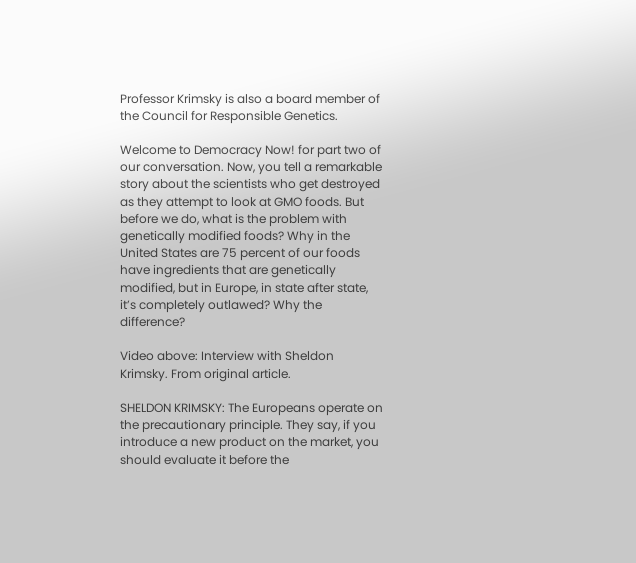Professor Krimsky is also a board member of the Council for Responsible Genetics.

Welcome to Democracy Now! for part two of our conversation. Now, you tell a remarkable story about the scientists who get destroyed as they attempt to look at GMO foods. But before we do, what is the problem with genetically modified foods? Why in the United States are 75 percent of our foods have ingredients that are genetically modified, but in Europe, in state after state, it’s completely outlawed? Why the difference?

Video above: Interview with Sheldon Krimsky. From original article.

SHELDON KRIMSKY: The Europeans operate on the precautionary principle. They say, if you introduce a new product on the market, you should evaluate it before the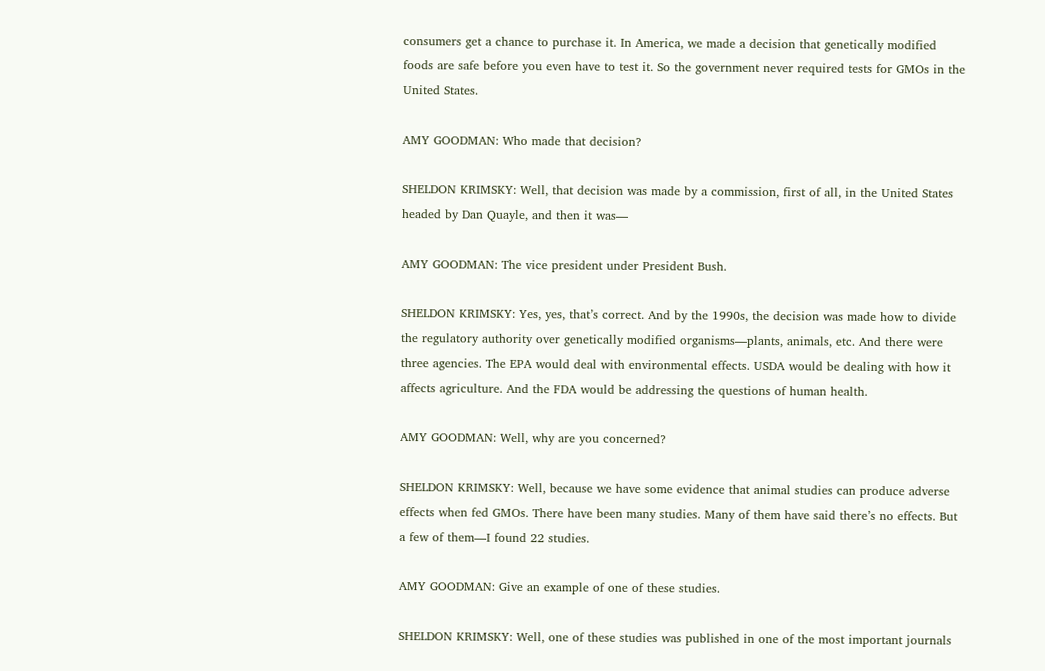consumers get a chance to purchase it. In America, we made a decision that genetically modified foods are safe before you even have to test it. So the government never required tests for GMOs in the United States.

AMY GOODMAN: Who made that decision?

SHELDON KRIMSKY: Well, that decision was made by a commission, first of all, in the United States headed by Dan Quayle, and then it was—

AMY GOODMAN: The vice president under President Bush.

SHELDON KRIMSKY: Yes, yes, that’s correct. And by the 1990s, the decision was made how to divide the regulatory authority over genetically modified organisms—plants, animals, etc. And there were three agencies. The EPA would deal with environmental effects. USDA would be dealing with how it affects agriculture. And the FDA would be addressing the questions of human health.

AMY GOODMAN: Well, why are you concerned?

SHELDON KRIMSKY: Well, because we have some evidence that animal studies can produce adverse effects when fed GMOs. There have been many studies. Many of them have said there’s no effects. But a few of them—I found 22 studies.

AMY GOODMAN: Give an example of one of these studies.

SHELDON KRIMSKY: Well, one of these studies was published in one of the most important journals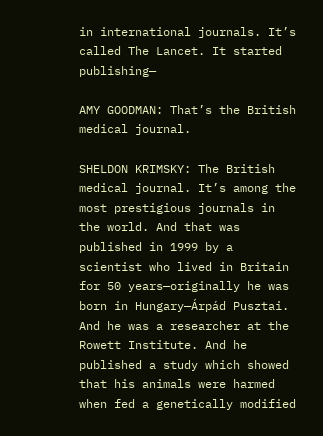in international journals. It’s called The Lancet. It started publishing—

AMY GOODMAN: That’s the British medical journal.

SHELDON KRIMSKY: The British medical journal. It’s among the most prestigious journals in the world. And that was published in 1999 by a scientist who lived in Britain for 50 years—originally he was born in Hungary—Árpád Pusztai. And he was a researcher at the Rowett Institute. And he published a study which showed that his animals were harmed when fed a genetically modified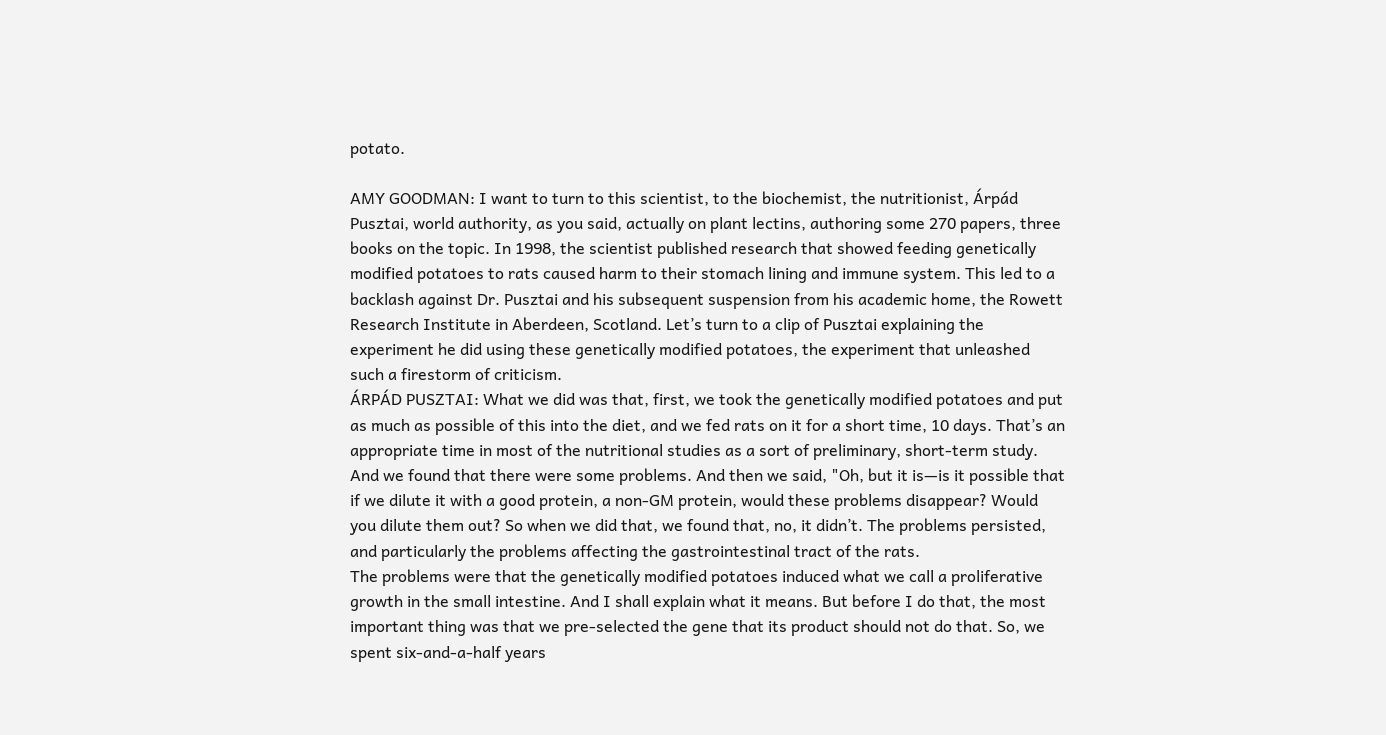potato.

AMY GOODMAN: I want to turn to this scientist, to the biochemist, the nutritionist, Árpád Pusztai, world authority, as you said, actually on plant lectins, authoring some 270 papers, three books on the topic. In 1998, the scientist published research that showed feeding genetically modified potatoes to rats caused harm to their stomach lining and immune system. This led to a backlash against Dr. Pusztai and his subsequent suspension from his academic home, the Rowett Research Institute in Aberdeen, Scotland. Let’s turn to a clip of Pusztai explaining the experiment he did using these genetically modified potatoes, the experiment that unleashed such a firestorm of criticism.
ÁRPÁD PUSZTAI: What we did was that, first, we took the genetically modified potatoes and put as much as possible of this into the diet, and we fed rats on it for a short time, 10 days. That’s an appropriate time in most of the nutritional studies as a sort of preliminary, short-term study. And we found that there were some problems. And then we said, "Oh, but it is—is it possible that if we dilute it with a good protein, a non-GM protein, would these problems disappear? Would you dilute them out? So when we did that, we found that, no, it didn’t. The problems persisted, and particularly the problems affecting the gastrointestinal tract of the rats.
The problems were that the genetically modified potatoes induced what we call a proliferative growth in the small intestine. And I shall explain what it means. But before I do that, the most important thing was that we pre-selected the gene that its product should not do that. So, we spent six-and-a-half years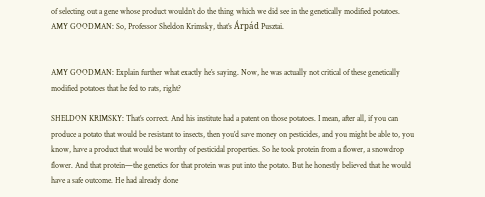of selecting out a gene whose product wouldn’t do the thing which we did see in the genetically modified potatoes.
AMY GOODMAN: So, Professor Sheldon Krimsky, that’s Árpád Pusztai.


AMY GOODMAN: Explain further what exactly he’s saying. Now, he was actually not critical of these genetically modified potatoes that he fed to rats, right?

SHELDON KRIMSKY: That’s correct. And his institute had a patent on those potatoes. I mean, after all, if you can produce a potato that would be resistant to insects, then you’d save money on pesticides, and you might be able to, you know, have a product that would be worthy of pesticidal properties. So he took protein from a flower, a snowdrop flower. And that protein—the genetics for that protein was put into the potato. But he honestly believed that he would have a safe outcome. He had already done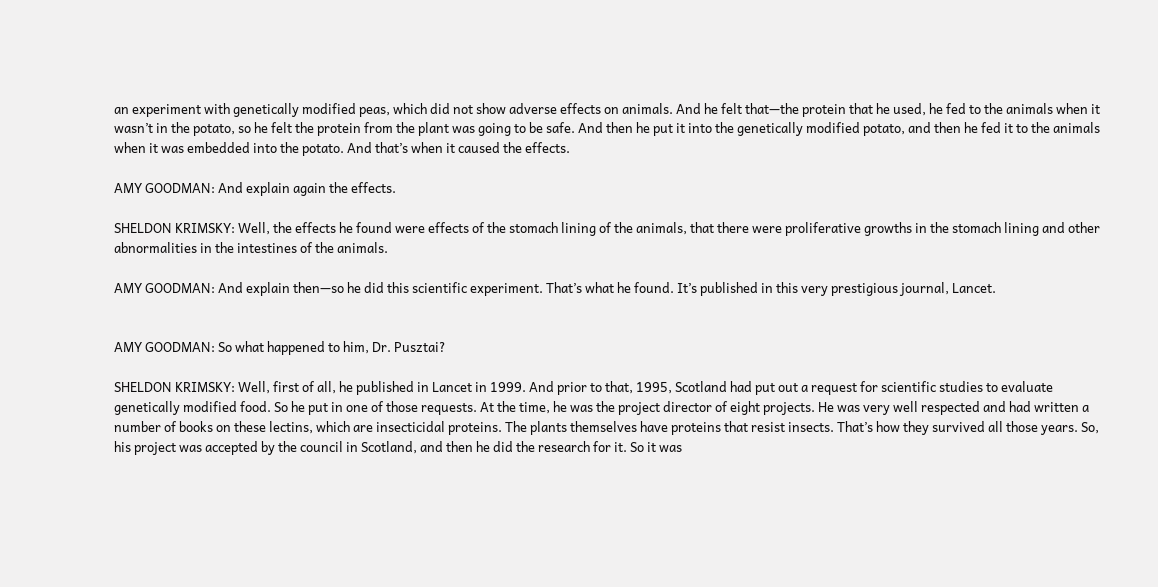an experiment with genetically modified peas, which did not show adverse effects on animals. And he felt that—the protein that he used, he fed to the animals when it wasn’t in the potato, so he felt the protein from the plant was going to be safe. And then he put it into the genetically modified potato, and then he fed it to the animals when it was embedded into the potato. And that’s when it caused the effects.

AMY GOODMAN: And explain again the effects.

SHELDON KRIMSKY: Well, the effects he found were effects of the stomach lining of the animals, that there were proliferative growths in the stomach lining and other abnormalities in the intestines of the animals.

AMY GOODMAN: And explain then—so he did this scientific experiment. That’s what he found. It’s published in this very prestigious journal, Lancet.


AMY GOODMAN: So what happened to him, Dr. Pusztai?

SHELDON KRIMSKY: Well, first of all, he published in Lancet in 1999. And prior to that, 1995, Scotland had put out a request for scientific studies to evaluate genetically modified food. So he put in one of those requests. At the time, he was the project director of eight projects. He was very well respected and had written a number of books on these lectins, which are insecticidal proteins. The plants themselves have proteins that resist insects. That’s how they survived all those years. So, his project was accepted by the council in Scotland, and then he did the research for it. So it was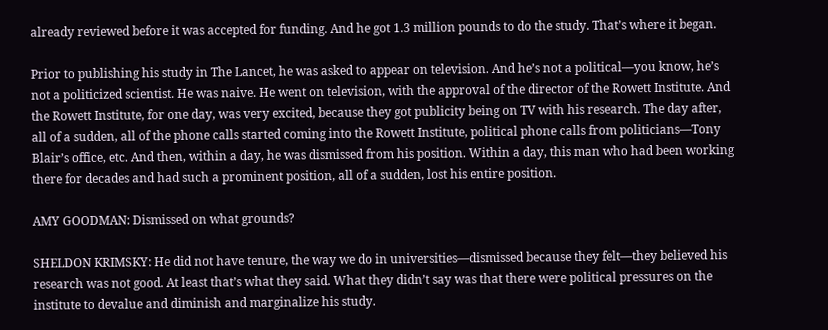already reviewed before it was accepted for funding. And he got 1.3 million pounds to do the study. That’s where it began.

Prior to publishing his study in The Lancet, he was asked to appear on television. And he’s not a political—you know, he’s not a politicized scientist. He was naive. He went on television, with the approval of the director of the Rowett Institute. And the Rowett Institute, for one day, was very excited, because they got publicity being on TV with his research. The day after, all of a sudden, all of the phone calls started coming into the Rowett Institute, political phone calls from politicians—Tony Blair’s office, etc. And then, within a day, he was dismissed from his position. Within a day, this man who had been working there for decades and had such a prominent position, all of a sudden, lost his entire position.

AMY GOODMAN: Dismissed on what grounds?

SHELDON KRIMSKY: He did not have tenure, the way we do in universities—dismissed because they felt—they believed his research was not good. At least that’s what they said. What they didn’t say was that there were political pressures on the institute to devalue and diminish and marginalize his study.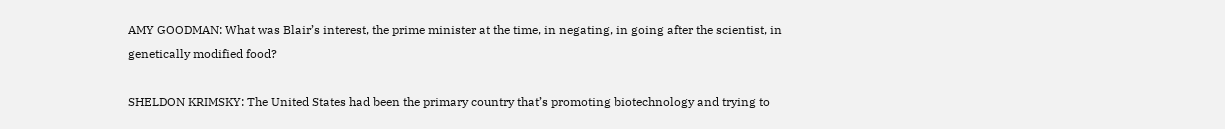AMY GOODMAN: What was Blair’s interest, the prime minister at the time, in negating, in going after the scientist, in genetically modified food?

SHELDON KRIMSKY: The United States had been the primary country that’s promoting biotechnology and trying to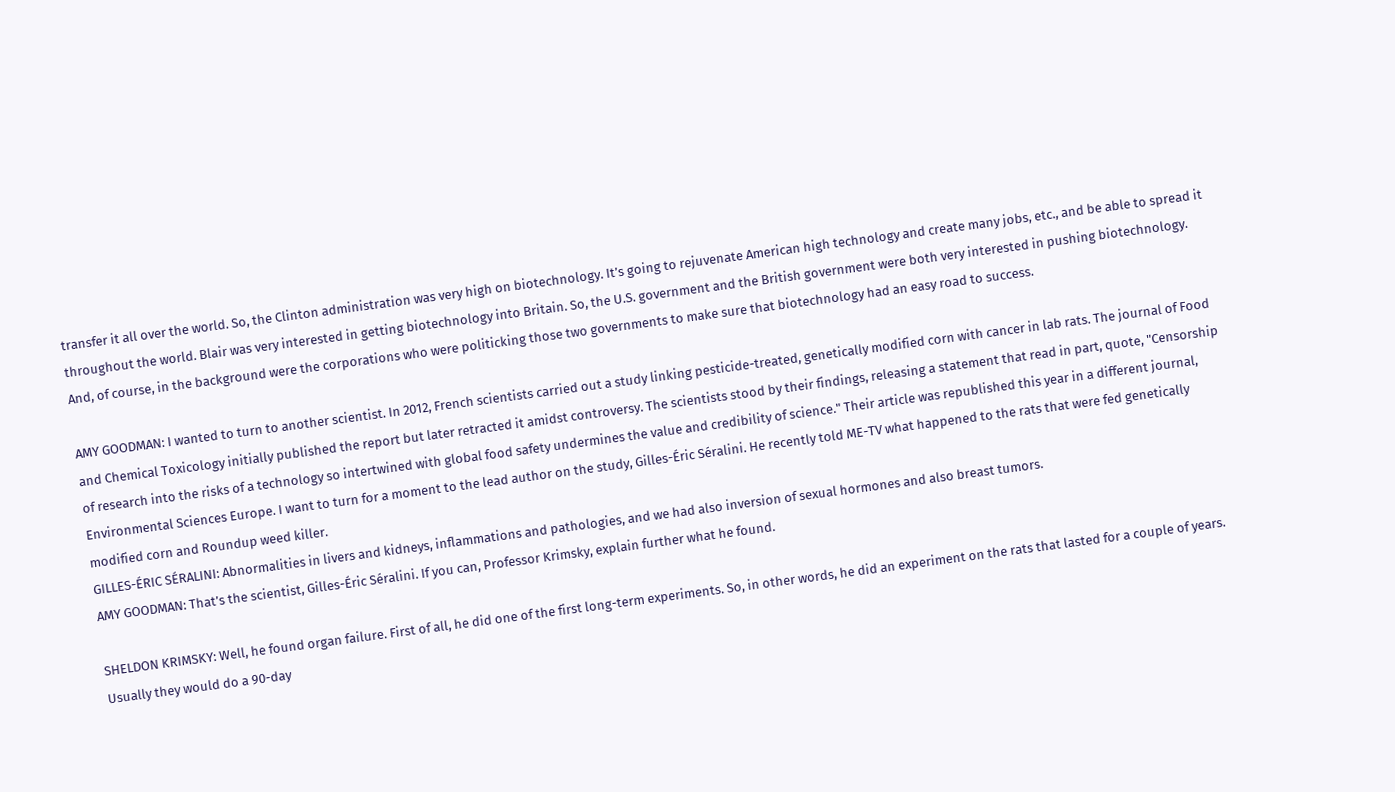transfer it all over the world. So, the Clinton administration was very high on biotechnology. It’s going to rejuvenate American high technology and create many jobs, etc., and be able to spread it throughout the world. Blair was very interested in getting biotechnology into Britain. So, the U.S. government and the British government were both very interested in pushing biotechnology. And, of course, in the background were the corporations who were politicking those two governments to make sure that biotechnology had an easy road to success.

AMY GOODMAN: I wanted to turn to another scientist. In 2012, French scientists carried out a study linking pesticide-treated, genetically modified corn with cancer in lab rats. The journal of Food and Chemical Toxicology initially published the report but later retracted it amidst controversy. The scientists stood by their findings, releasing a statement that read in part, quote, "Censorship of research into the risks of a technology so intertwined with global food safety undermines the value and credibility of science." Their article was republished this year in a different journal, Environmental Sciences Europe. I want to turn for a moment to the lead author on the study, Gilles-Éric Séralini. He recently told ME-TV what happened to the rats that were fed genetically modified corn and Roundup weed killer.
GILLES-ÉRIC SÉRALINI: Abnormalities in livers and kidneys, inflammations and pathologies, and we had also inversion of sexual hormones and also breast tumors.
AMY GOODMAN: That’s the scientist, Gilles-Éric Séralini. If you can, Professor Krimsky, explain further what he found.

SHELDON KRIMSKY: Well, he found organ failure. First of all, he did one of the first long-term experiments. So, in other words, he did an experiment on the rats that lasted for a couple of years. Usually they would do a 90-day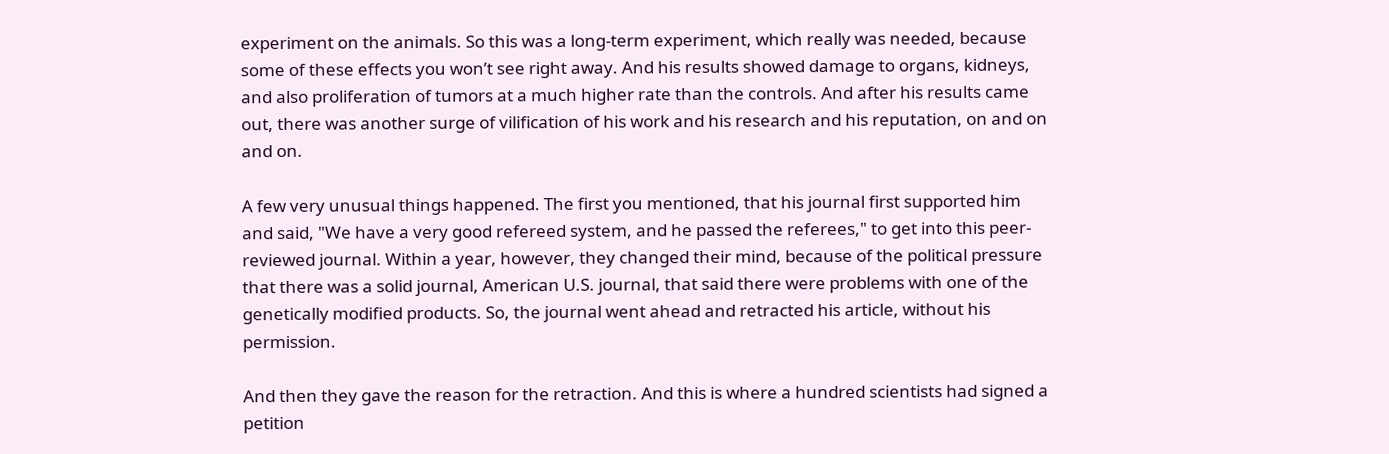experiment on the animals. So this was a long-term experiment, which really was needed, because some of these effects you won’t see right away. And his results showed damage to organs, kidneys, and also proliferation of tumors at a much higher rate than the controls. And after his results came out, there was another surge of vilification of his work and his research and his reputation, on and on and on.

A few very unusual things happened. The first you mentioned, that his journal first supported him and said, "We have a very good refereed system, and he passed the referees," to get into this peer-reviewed journal. Within a year, however, they changed their mind, because of the political pressure that there was a solid journal, American U.S. journal, that said there were problems with one of the genetically modified products. So, the journal went ahead and retracted his article, without his permission.

And then they gave the reason for the retraction. And this is where a hundred scientists had signed a petition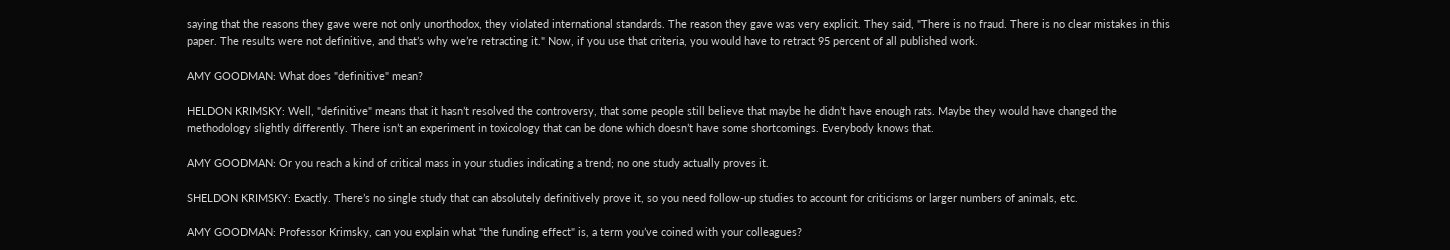saying that the reasons they gave were not only unorthodox, they violated international standards. The reason they gave was very explicit. They said, "There is no fraud. There is no clear mistakes in this paper. The results were not definitive, and that’s why we’re retracting it." Now, if you use that criteria, you would have to retract 95 percent of all published work.

AMY GOODMAN: What does "definitive" mean?

HELDON KRIMSKY: Well, "definitive" means that it hasn’t resolved the controversy, that some people still believe that maybe he didn’t have enough rats. Maybe they would have changed the methodology slightly differently. There isn’t an experiment in toxicology that can be done which doesn’t have some shortcomings. Everybody knows that.

AMY GOODMAN: Or you reach a kind of critical mass in your studies indicating a trend; no one study actually proves it.

SHELDON KRIMSKY: Exactly. There’s no single study that can absolutely definitively prove it, so you need follow-up studies to account for criticisms or larger numbers of animals, etc.

AMY GOODMAN: Professor Krimsky, can you explain what "the funding effect" is, a term you’ve coined with your colleagues?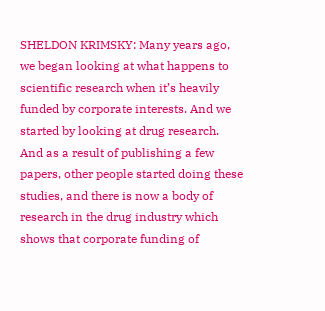SHELDON KRIMSKY: Many years ago, we began looking at what happens to scientific research when it’s heavily funded by corporate interests. And we started by looking at drug research. And as a result of publishing a few papers, other people started doing these studies, and there is now a body of research in the drug industry which shows that corporate funding of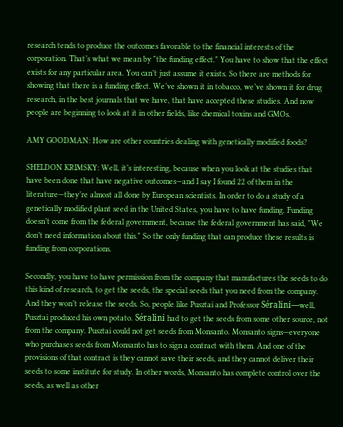research tends to produce the outcomes favorable to the financial interests of the corporation. That’s what we mean by "the funding effect." You have to show that the effect exists for any particular area. You can’t just assume it exists. So there are methods for showing that there is a funding effect. We’ve shown it in tobacco, we’ve shown it for drug research, in the best journals that we have, that have accepted these studies. And now people are beginning to look at it in other fields, like chemical toxins and GMOs.

AMY GOODMAN: How are other countries dealing with genetically modified foods?

SHELDON KRIMSKY: Well, it’s interesting, because when you look at the studies that have been done that have negative outcomes—and I say I found 22 of them in the literature—they’re almost all done by European scientists. In order to do a study of a genetically modified plant seed in the United States, you have to have funding. Funding doesn’t come from the federal government, because the federal government has said, "We don’t need information about this." So the only funding that can produce these results is funding from corporations.

Secondly, you have to have permission from the company that manufactures the seeds to do this kind of research, to get the seeds, the special seeds that you need from the company. And they won’t release the seeds. So, people like Pusztai and Professor Séralini—well, Pusztai produced his own potato. Séralini had to get the seeds from some other source, not from the company. Pusztai could not get seeds from Monsanto. Monsanto signs—everyone who purchases seeds from Monsanto has to sign a contract with them. And one of the provisions of that contract is they cannot save their seeds, and they cannot deliver their seeds to some institute for study. In other words, Monsanto has complete control over the seeds, as well as other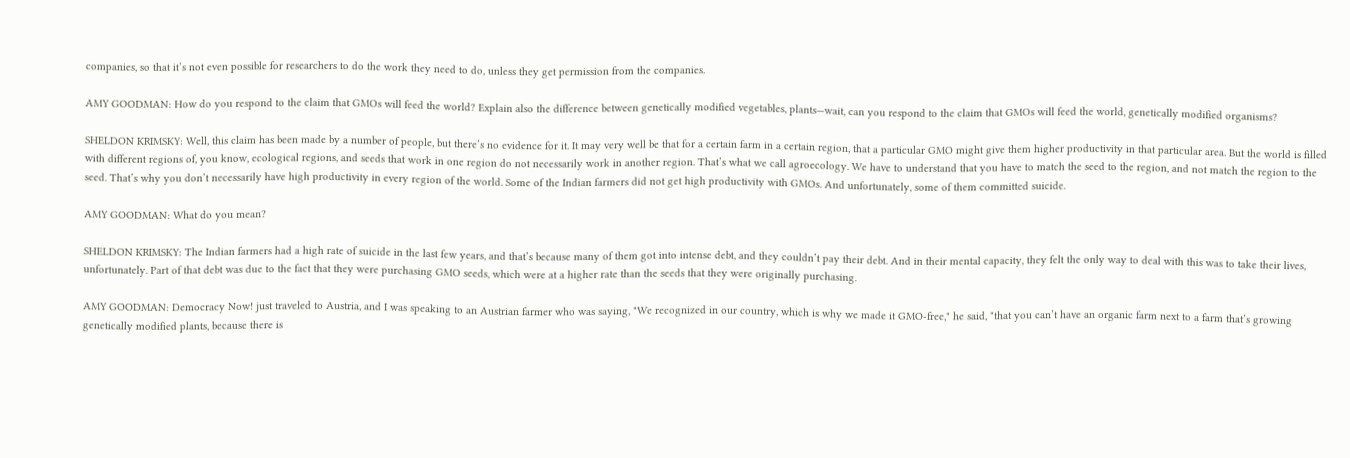companies, so that it’s not even possible for researchers to do the work they need to do, unless they get permission from the companies.

AMY GOODMAN: How do you respond to the claim that GMOs will feed the world? Explain also the difference between genetically modified vegetables, plants—wait, can you respond to the claim that GMOs will feed the world, genetically modified organisms?

SHELDON KRIMSKY: Well, this claim has been made by a number of people, but there’s no evidence for it. It may very well be that for a certain farm in a certain region, that a particular GMO might give them higher productivity in that particular area. But the world is filled with different regions of, you know, ecological regions, and seeds that work in one region do not necessarily work in another region. That’s what we call agroecology. We have to understand that you have to match the seed to the region, and not match the region to the seed. That’s why you don’t necessarily have high productivity in every region of the world. Some of the Indian farmers did not get high productivity with GMOs. And unfortunately, some of them committed suicide.

AMY GOODMAN: What do you mean?

SHELDON KRIMSKY: The Indian farmers had a high rate of suicide in the last few years, and that’s because many of them got into intense debt, and they couldn’t pay their debt. And in their mental capacity, they felt the only way to deal with this was to take their lives, unfortunately. Part of that debt was due to the fact that they were purchasing GMO seeds, which were at a higher rate than the seeds that they were originally purchasing.

AMY GOODMAN: Democracy Now! just traveled to Austria, and I was speaking to an Austrian farmer who was saying, "We recognized in our country, which is why we made it GMO-free," he said, "that you can’t have an organic farm next to a farm that’s growing genetically modified plants, because there is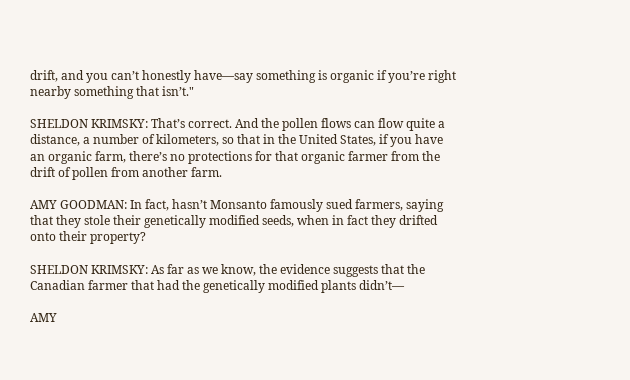drift, and you can’t honestly have—say something is organic if you’re right nearby something that isn’t."

SHELDON KRIMSKY: That’s correct. And the pollen flows can flow quite a distance, a number of kilometers, so that in the United States, if you have an organic farm, there’s no protections for that organic farmer from the drift of pollen from another farm.

AMY GOODMAN: In fact, hasn’t Monsanto famously sued farmers, saying that they stole their genetically modified seeds, when in fact they drifted onto their property?

SHELDON KRIMSKY: As far as we know, the evidence suggests that the Canadian farmer that had the genetically modified plants didn’t—

AMY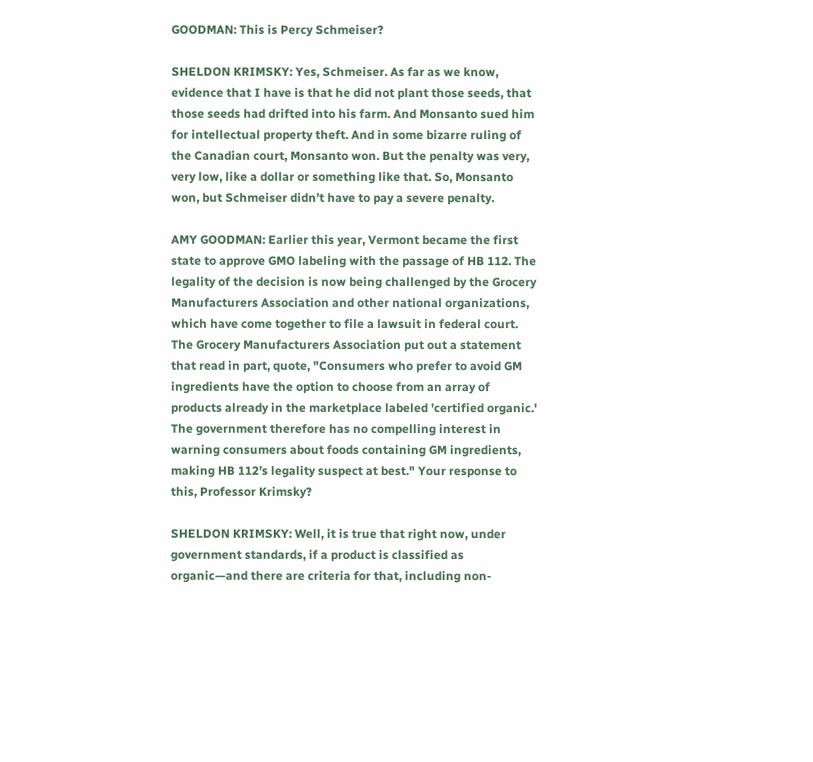GOODMAN: This is Percy Schmeiser?

SHELDON KRIMSKY: Yes, Schmeiser. As far as we know, evidence that I have is that he did not plant those seeds, that those seeds had drifted into his farm. And Monsanto sued him for intellectual property theft. And in some bizarre ruling of the Canadian court, Monsanto won. But the penalty was very, very low, like a dollar or something like that. So, Monsanto won, but Schmeiser didn’t have to pay a severe penalty.

AMY GOODMAN: Earlier this year, Vermont became the first state to approve GMO labeling with the passage of HB 112. The legality of the decision is now being challenged by the Grocery Manufacturers Association and other national organizations, which have come together to file a lawsuit in federal court. The Grocery Manufacturers Association put out a statement that read in part, quote, "Consumers who prefer to avoid GM ingredients have the option to choose from an array of products already in the marketplace labeled 'certified organic.' The government therefore has no compelling interest in warning consumers about foods containing GM ingredients, making HB 112’s legality suspect at best." Your response to this, Professor Krimsky?

SHELDON KRIMSKY: Well, it is true that right now, under government standards, if a product is classified as organic—and there are criteria for that, including non-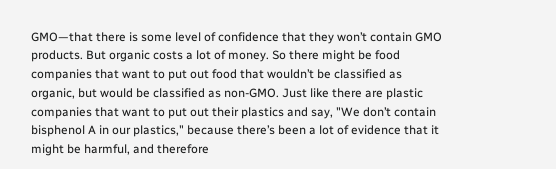GMO—that there is some level of confidence that they won’t contain GMO products. But organic costs a lot of money. So there might be food companies that want to put out food that wouldn’t be classified as organic, but would be classified as non-GMO. Just like there are plastic companies that want to put out their plastics and say, "We don’t contain bisphenol A in our plastics," because there’s been a lot of evidence that it might be harmful, and therefore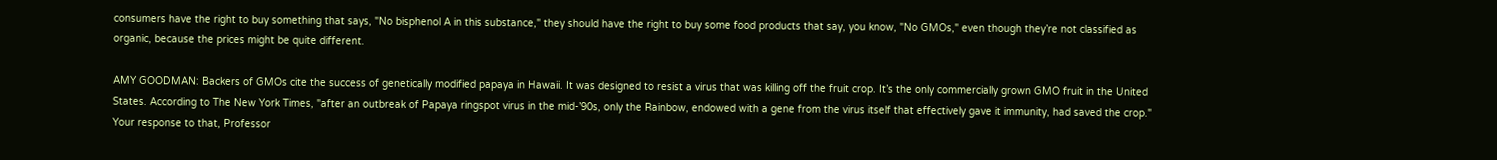consumers have the right to buy something that says, "No bisphenol A in this substance," they should have the right to buy some food products that say, you know, "No GMOs," even though they’re not classified as organic, because the prices might be quite different.

AMY GOODMAN: Backers of GMOs cite the success of genetically modified papaya in Hawaii. It was designed to resist a virus that was killing off the fruit crop. It’s the only commercially grown GMO fruit in the United States. According to The New York Times, "after an outbreak of Papaya ringspot virus in the mid-’90s, only the Rainbow, endowed with a gene from the virus itself that effectively gave it immunity, had saved the crop." Your response to that, Professor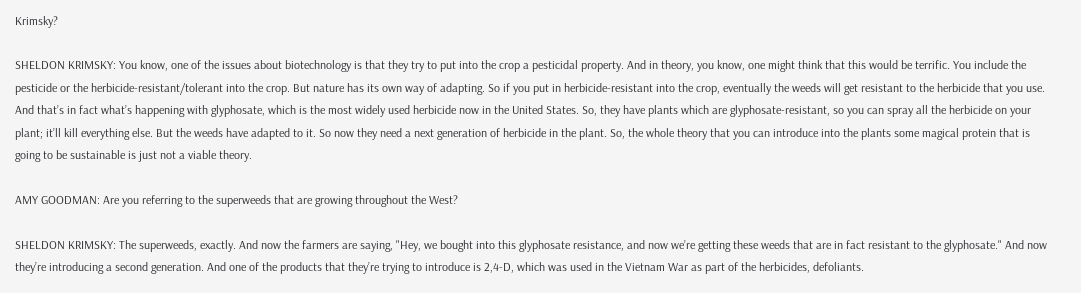Krimsky?

SHELDON KRIMSKY: You know, one of the issues about biotechnology is that they try to put into the crop a pesticidal property. And in theory, you know, one might think that this would be terrific. You include the pesticide or the herbicide-resistant/tolerant into the crop. But nature has its own way of adapting. So if you put in herbicide-resistant into the crop, eventually the weeds will get resistant to the herbicide that you use. And that’s in fact what’s happening with glyphosate, which is the most widely used herbicide now in the United States. So, they have plants which are glyphosate-resistant, so you can spray all the herbicide on your plant; it’ll kill everything else. But the weeds have adapted to it. So now they need a next generation of herbicide in the plant. So, the whole theory that you can introduce into the plants some magical protein that is going to be sustainable is just not a viable theory.

AMY GOODMAN: Are you referring to the superweeds that are growing throughout the West?

SHELDON KRIMSKY: The superweeds, exactly. And now the farmers are saying, "Hey, we bought into this glyphosate resistance, and now we’re getting these weeds that are in fact resistant to the glyphosate." And now they’re introducing a second generation. And one of the products that they’re trying to introduce is 2,4-D, which was used in the Vietnam War as part of the herbicides, defoliants.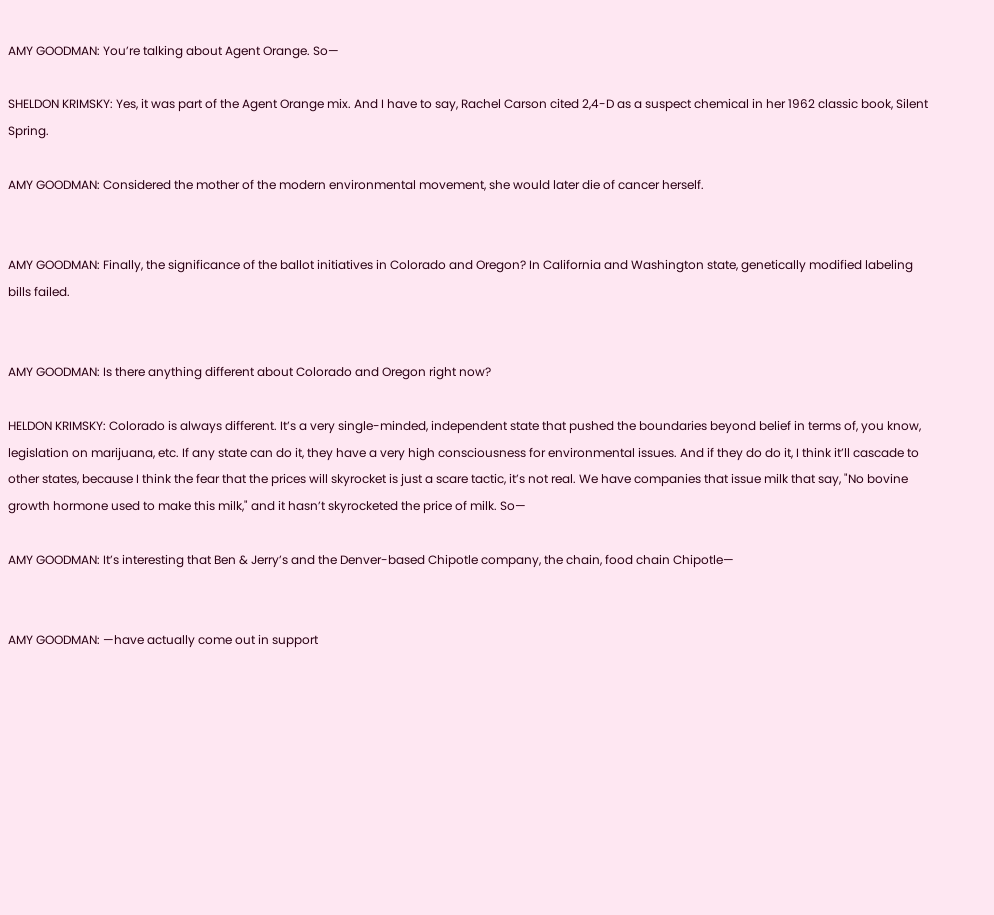AMY GOODMAN: You’re talking about Agent Orange. So—

SHELDON KRIMSKY: Yes, it was part of the Agent Orange mix. And I have to say, Rachel Carson cited 2,4-D as a suspect chemical in her 1962 classic book, Silent Spring.

AMY GOODMAN: Considered the mother of the modern environmental movement, she would later die of cancer herself.


AMY GOODMAN: Finally, the significance of the ballot initiatives in Colorado and Oregon? In California and Washington state, genetically modified labeling bills failed.


AMY GOODMAN: Is there anything different about Colorado and Oregon right now?

HELDON KRIMSKY: Colorado is always different. It’s a very single-minded, independent state that pushed the boundaries beyond belief in terms of, you know, legislation on marijuana, etc. If any state can do it, they have a very high consciousness for environmental issues. And if they do do it, I think it’ll cascade to other states, because I think the fear that the prices will skyrocket is just a scare tactic, it’s not real. We have companies that issue milk that say, "No bovine growth hormone used to make this milk," and it hasn’t skyrocketed the price of milk. So—

AMY GOODMAN: It’s interesting that Ben & Jerry’s and the Denver-based Chipotle company, the chain, food chain Chipotle—


AMY GOODMAN: —have actually come out in support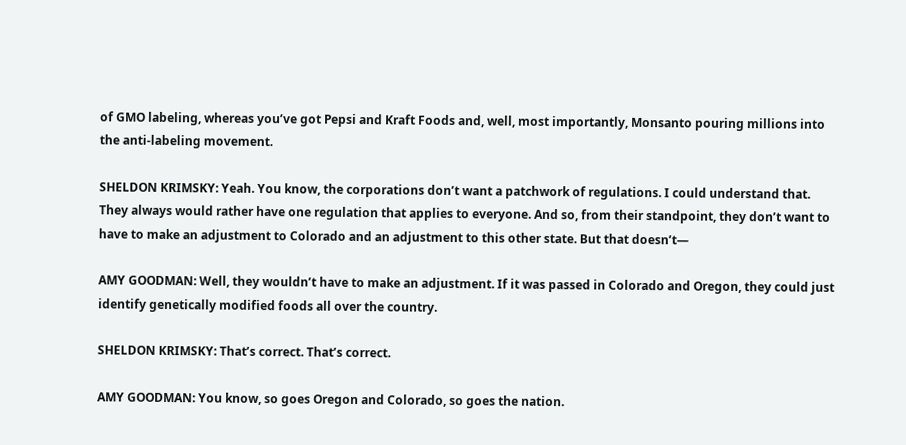of GMO labeling, whereas you’ve got Pepsi and Kraft Foods and, well, most importantly, Monsanto pouring millions into the anti-labeling movement.

SHELDON KRIMSKY: Yeah. You know, the corporations don’t want a patchwork of regulations. I could understand that. They always would rather have one regulation that applies to everyone. And so, from their standpoint, they don’t want to have to make an adjustment to Colorado and an adjustment to this other state. But that doesn’t—

AMY GOODMAN: Well, they wouldn’t have to make an adjustment. If it was passed in Colorado and Oregon, they could just identify genetically modified foods all over the country.

SHELDON KRIMSKY: That’s correct. That’s correct.

AMY GOODMAN: You know, so goes Oregon and Colorado, so goes the nation.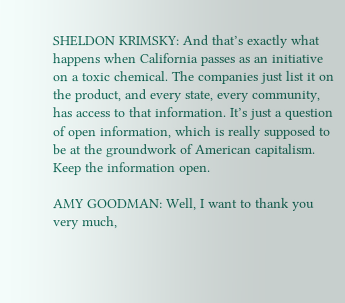SHELDON KRIMSKY: And that’s exactly what happens when California passes as an initiative on a toxic chemical. The companies just list it on the product, and every state, every community, has access to that information. It’s just a question of open information, which is really supposed to be at the groundwork of American capitalism. Keep the information open.

AMY GOODMAN: Well, I want to thank you very much,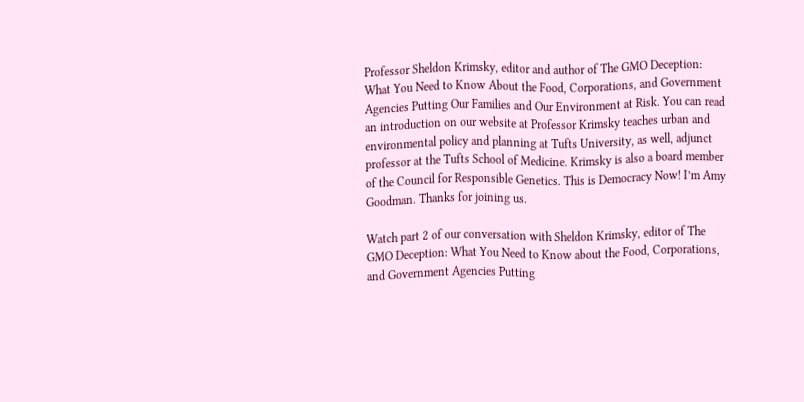Professor Sheldon Krimsky, editor and author of The GMO Deception: What You Need to Know About the Food, Corporations, and Government Agencies Putting Our Families and Our Environment at Risk. You can read an introduction on our website at Professor Krimsky teaches urban and environmental policy and planning at Tufts University, as well, adjunct professor at the Tufts School of Medicine. Krimsky is also a board member of the Council for Responsible Genetics. This is Democracy Now! I’m Amy Goodman. Thanks for joining us.

Watch part 2 of our conversation with Sheldon Krimsky, editor of The GMO Deception: What You Need to Know about the Food, Corporations, and Government Agencies Putting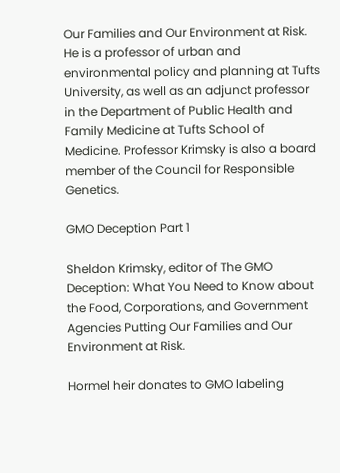Our Families and Our Environment at Risk. He is a professor of urban and environmental policy and planning at Tufts University, as well as an adjunct professor in the Department of Public Health and Family Medicine at Tufts School of Medicine. Professor Krimsky is also a board member of the Council for Responsible Genetics.

GMO Deception Part 1

Sheldon Krimsky, editor of The GMO Deception: What You Need to Know about the Food, Corporations, and Government Agencies Putting Our Families and Our Environment at Risk.

Hormel heir donates to GMO labeling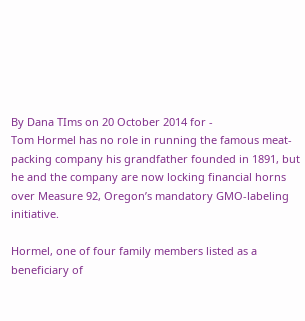By Dana TIms on 20 October 2014 for -
Tom Hormel has no role in running the famous meat-packing company his grandfather founded in 1891, but he and the company are now locking financial horns over Measure 92, Oregon’s mandatory GMO-labeling initiative.

Hormel, one of four family members listed as a beneficiary of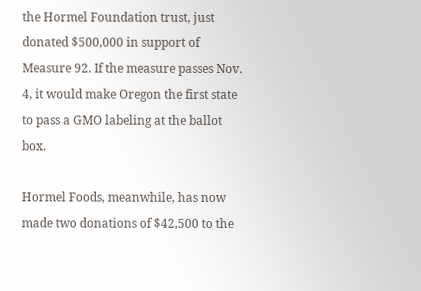the Hormel Foundation trust, just donated $500,000 in support of Measure 92. If the measure passes Nov. 4, it would make Oregon the first state to pass a GMO labeling at the ballot box.

Hormel Foods, meanwhile, has now made two donations of $42,500 to the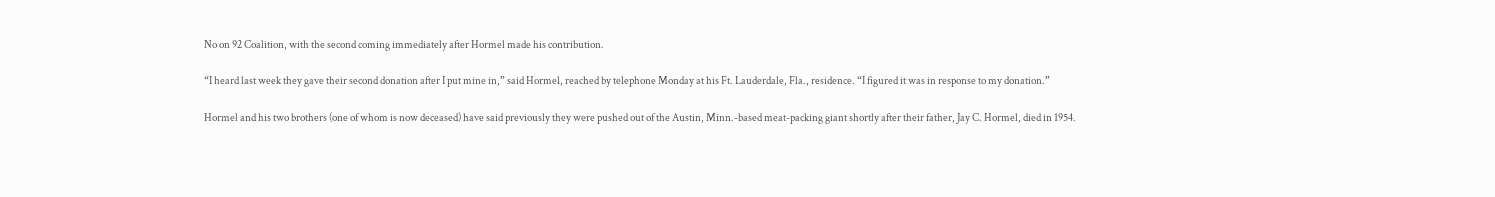No on 92 Coalition, with the second coming immediately after Hormel made his contribution.

“I heard last week they gave their second donation after I put mine in,” said Hormel, reached by telephone Monday at his Ft. Lauderdale, Fla., residence. “I figured it was in response to my donation.”

Hormel and his two brothers (one of whom is now deceased) have said previously they were pushed out of the Austin, Minn.-based meat-packing giant shortly after their father, Jay C. Hormel, died in 1954.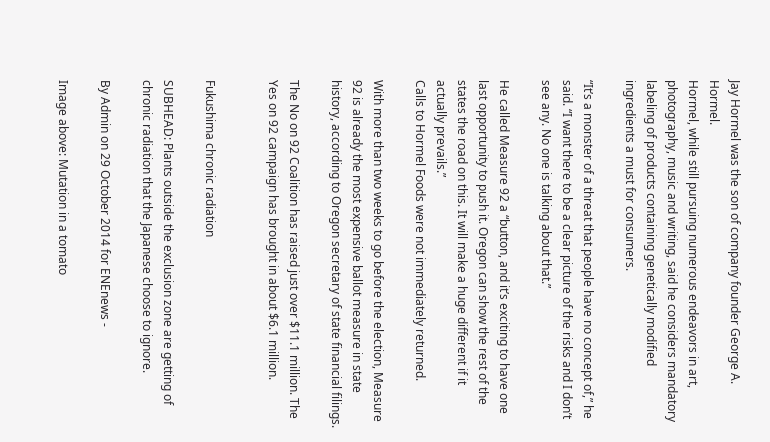Jay Hormel was the son of company founder George A. Hormel.
Hormel, while still pursuing numerous endeavors in art, photography, music and writing, said he considers mandatory labeling of products containing genetically modified ingredients a must for consumers.

“It’s a monster of a threat that people have no concept of,” he said. “I want there to be a clear picture of the risks and I don’t see any. No one is talking about that.”

He called Measure 92 a “button, and it’s exciting to have one last opportunity to push it. Oregon can show the rest of the states the road on this. It will make a huge different if it actually prevails.”
Calls to Hormel Foods were not immediately returned.

With more than two weeks to go before the election, Measure 92 is already the most expensive ballot measure in state history, according to Oregon secretary of state financial filings.

The No on 92 Coalition has raised just over $11.1 million. The Yes on 92 campaign has brought in about $6.1 million.


Fukushima chronic radiation

SUBHEAD: Plants outside the exclusion zone are getting of chronic radiation that the Japanese choose to ignore.

By Admin on 29 October 2014 for ENEnews -

Image above: Mutation in a tomato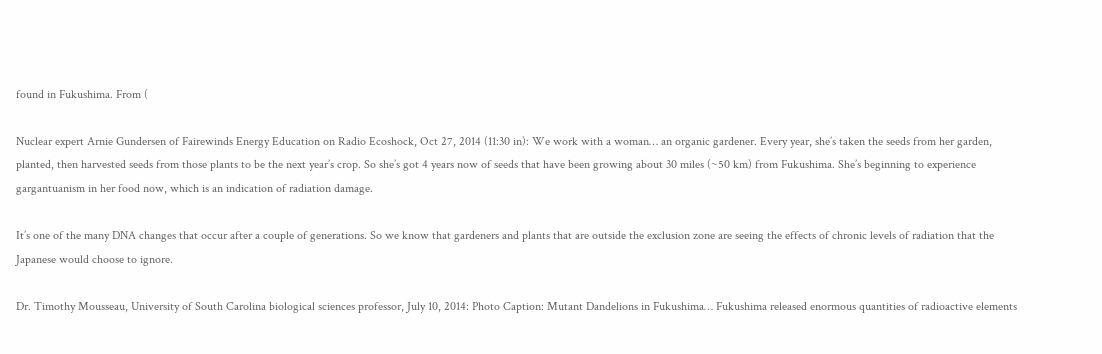found in Fukushima. From (

Nuclear expert Arnie Gundersen of Fairewinds Energy Education on Radio Ecoshock, Oct 27, 2014 (11:30 in): We work with a woman… an organic gardener. Every year, she’s taken the seeds from her garden, planted, then harvested seeds from those plants to be the next year’s crop. So she’s got 4 years now of seeds that have been growing about 30 miles (~50 km) from Fukushima. She’s beginning to experience gargantuanism in her food now, which is an indication of radiation damage.

It’s one of the many DNA changes that occur after a couple of generations. So we know that gardeners and plants that are outside the exclusion zone are seeing the effects of chronic levels of radiation that the Japanese would choose to ignore.

Dr. Timothy Mousseau, University of South Carolina biological sciences professor, July 10, 2014: Photo Caption: Mutant Dandelions in Fukushima… Fukushima released enormous quantities of radioactive elements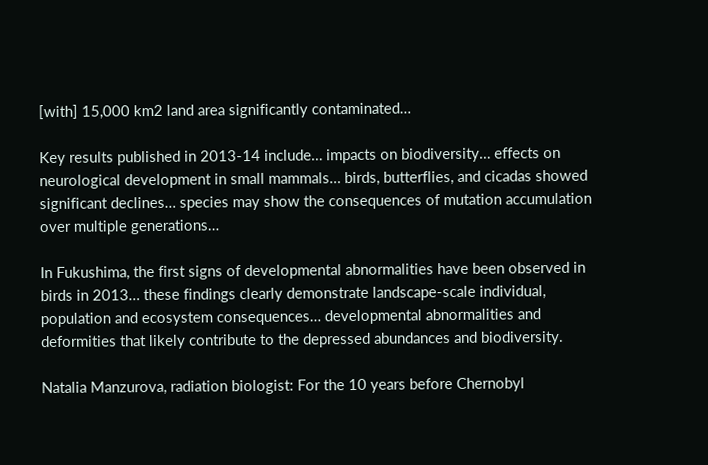[with] 15,000 km2 land area significantly contaminated…

Key results published in 2013-14 include… impacts on biodiversity… effects on neurological development in small mammals… birds, butterflies, and cicadas showed significant declines… species may show the consequences of mutation accumulation over multiple generations…

In Fukushima, the first signs of developmental abnormalities have been observed in birds in 2013… these findings clearly demonstrate landscape-scale individual, population and ecosystem consequences… developmental abnormalities and deformities that likely contribute to the depressed abundances and biodiversity.

Natalia Manzurova, radiation biologist: For the 10 years before Chernobyl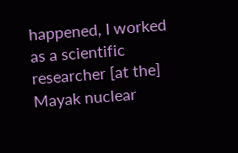happened, I worked as a scientific researcher [at the] Mayak nuclear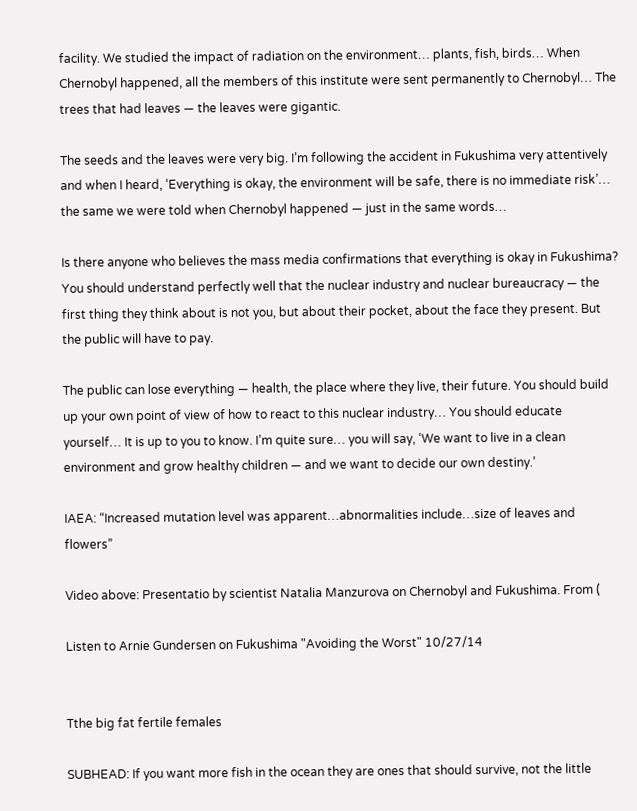facility. We studied the impact of radiation on the environment… plants, fish, birds… When Chernobyl happened, all the members of this institute were sent permanently to Chernobyl… The trees that had leaves — the leaves were gigantic.

The seeds and the leaves were very big. I’m following the accident in Fukushima very attentively and when I heard, ‘Everything is okay, the environment will be safe, there is no immediate risk’… the same we were told when Chernobyl happened — just in the same words…

Is there anyone who believes the mass media confirmations that everything is okay in Fukushima? You should understand perfectly well that the nuclear industry and nuclear bureaucracy — the first thing they think about is not you, but about their pocket, about the face they present. But the public will have to pay.

The public can lose everything — health, the place where they live, their future. You should build up your own point of view of how to react to this nuclear industry… You should educate yourself… It is up to you to know. I’m quite sure… you will say, ‘We want to live in a clean environment and grow healthy children — and we want to decide our own destiny.’

IAEA: “Increased mutation level was apparent…abnormalities include…size of leaves and flowers”

Video above: Presentatio by scientist Natalia Manzurova on Chernobyl and Fukushima. From (

Listen to Arnie Gundersen on Fukushima "Avoiding the Worst" 10/27/14


Tthe big fat fertile females

SUBHEAD: If you want more fish in the ocean they are ones that should survive, not the little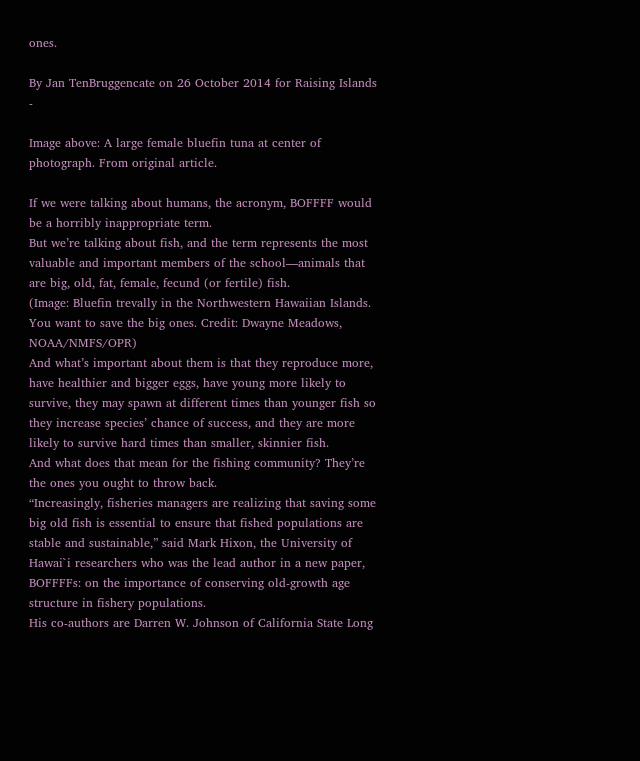ones.

By Jan TenBruggencate on 26 October 2014 for Raising Islands -

Image above: A large female bluefin tuna at center of photograph. From original article.

If we were talking about humans, the acronym, BOFFFF would be a horribly inappropriate term.
But we’re talking about fish, and the term represents the most valuable and important members of the school—animals that are big, old, fat, female, fecund (or fertile) fish.
(Image: Bluefin trevally in the Northwestern Hawaiian Islands. You want to save the big ones. Credit: Dwayne Meadows, NOAA/NMFS/OPR)
And what’s important about them is that they reproduce more, have healthier and bigger eggs, have young more likely to survive, they may spawn at different times than younger fish so they increase species’ chance of success, and they are more likely to survive hard times than smaller, skinnier fish.
And what does that mean for the fishing community? They’re the ones you ought to throw back.
“Increasingly, fisheries managers are realizing that saving some big old fish is essential to ensure that fished populations are stable and sustainable,” said Mark Hixon, the University of Hawai`i researchers who was the lead author in a new paper, BOFFFFs: on the importance of conserving old-growth age structure in fishery populations.
His co-authors are Darren W. Johnson of California State Long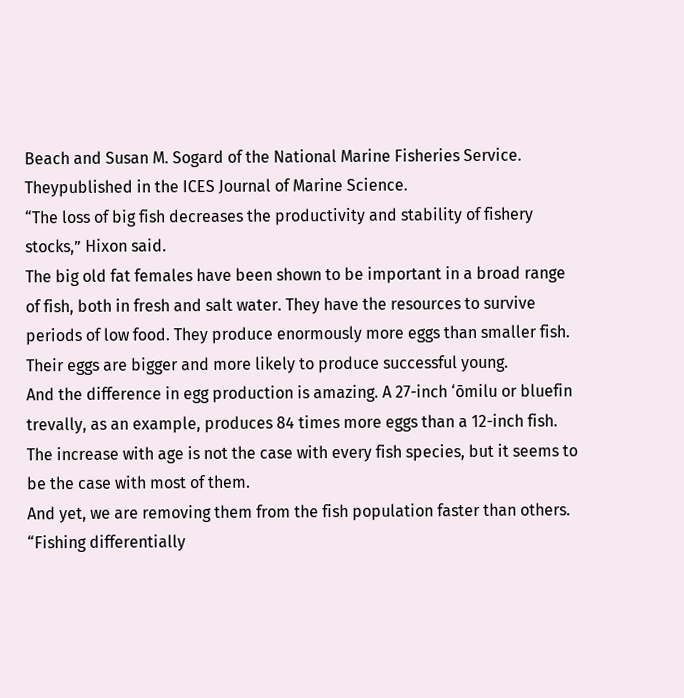Beach and Susan M. Sogard of the National Marine Fisheries Service. Theypublished in the ICES Journal of Marine Science.
“The loss of big fish decreases the productivity and stability of fishery stocks,” Hixon said.
The big old fat females have been shown to be important in a broad range of fish, both in fresh and salt water. They have the resources to survive periods of low food. They produce enormously more eggs than smaller fish. Their eggs are bigger and more likely to produce successful young.
And the difference in egg production is amazing. A 27-inch ‘ōmilu or bluefin trevally, as an example, produces 84 times more eggs than a 12-inch fish. The increase with age is not the case with every fish species, but it seems to be the case with most of them.
And yet, we are removing them from the fish population faster than others.
“Fishing differentially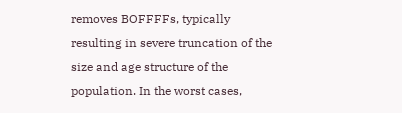removes BOFFFFs, typically resulting in severe truncation of the size and age structure of the population. In the worst cases,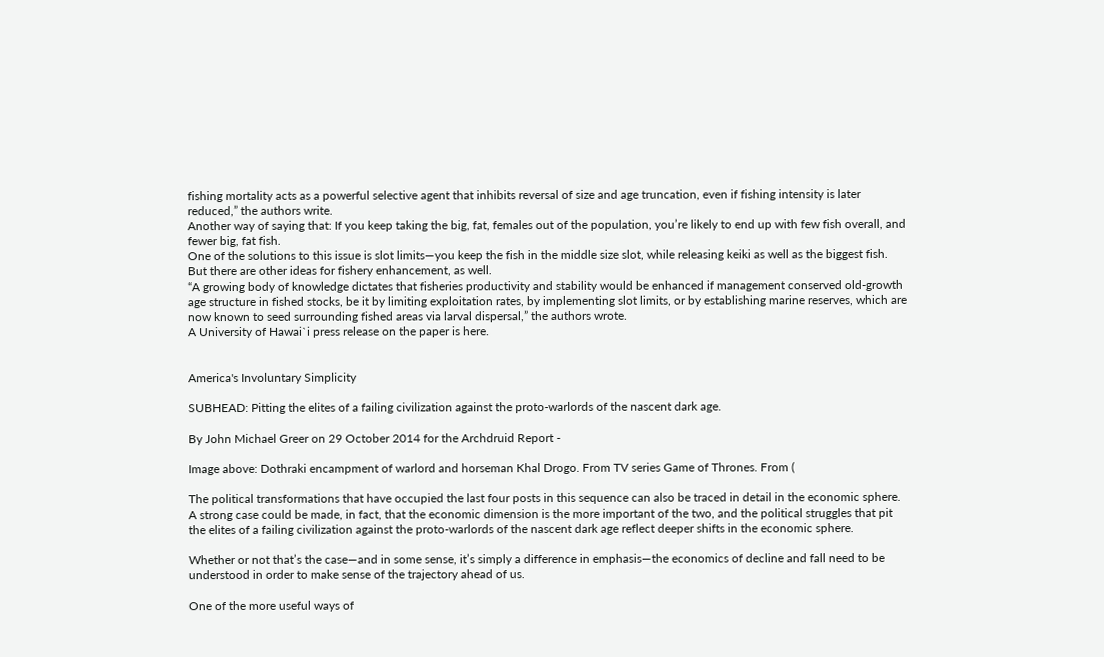fishing mortality acts as a powerful selective agent that inhibits reversal of size and age truncation, even if fishing intensity is later reduced,” the authors write.
Another way of saying that: If you keep taking the big, fat, females out of the population, you’re likely to end up with few fish overall, and fewer big, fat fish.
One of the solutions to this issue is slot limits—you keep the fish in the middle size slot, while releasing keiki as well as the biggest fish. But there are other ideas for fishery enhancement, as well.
“A growing body of knowledge dictates that fisheries productivity and stability would be enhanced if management conserved old-growth age structure in fished stocks, be it by limiting exploitation rates, by implementing slot limits, or by establishing marine reserves, which are now known to seed surrounding fished areas via larval dispersal,” the authors wrote.
A University of Hawai`i press release on the paper is here.


America's Involuntary Simplicity

SUBHEAD: Pitting the elites of a failing civilization against the proto-warlords of the nascent dark age.

By John Michael Greer on 29 October 2014 for the Archdruid Report -

Image above: Dothraki encampment of warlord and horseman Khal Drogo. From TV series Game of Thrones. From (

The political transformations that have occupied the last four posts in this sequence can also be traced in detail in the economic sphere. A strong case could be made, in fact, that the economic dimension is the more important of the two, and the political struggles that pit the elites of a failing civilization against the proto-warlords of the nascent dark age reflect deeper shifts in the economic sphere.

Whether or not that’s the case—and in some sense, it’s simply a difference in emphasis—the economics of decline and fall need to be understood in order to make sense of the trajectory ahead of us.

One of the more useful ways of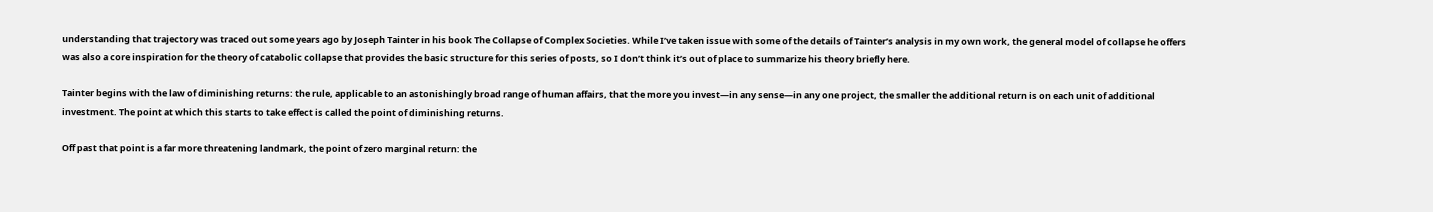understanding that trajectory was traced out some years ago by Joseph Tainter in his book The Collapse of Complex Societies. While I’ve taken issue with some of the details of Tainter’s analysis in my own work, the general model of collapse he offers was also a core inspiration for the theory of catabolic collapse that provides the basic structure for this series of posts, so I don’t think it’s out of place to summarize his theory briefly here.

Tainter begins with the law of diminishing returns: the rule, applicable to an astonishingly broad range of human affairs, that the more you invest—in any sense—in any one project, the smaller the additional return is on each unit of additional investment. The point at which this starts to take effect is called the point of diminishing returns.

Off past that point is a far more threatening landmark, the point of zero marginal return: the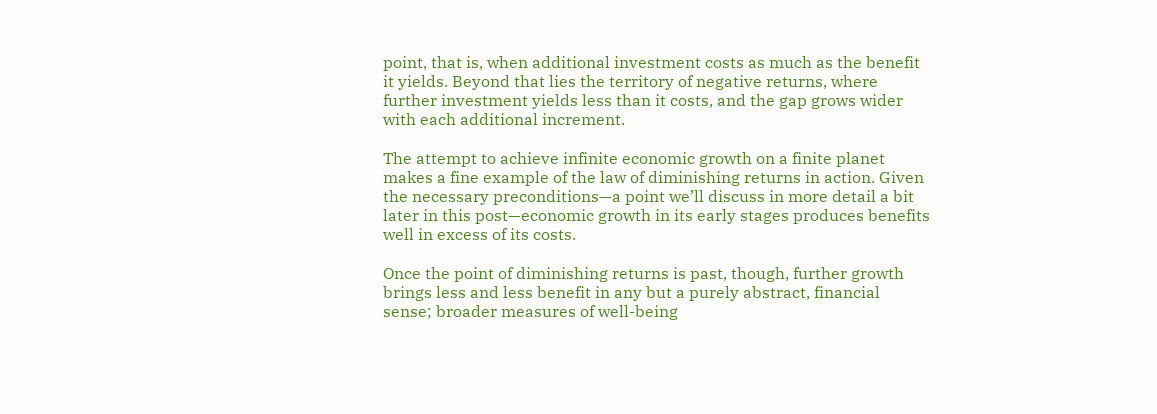point, that is, when additional investment costs as much as the benefit it yields. Beyond that lies the territory of negative returns, where further investment yields less than it costs, and the gap grows wider with each additional increment.

The attempt to achieve infinite economic growth on a finite planet makes a fine example of the law of diminishing returns in action. Given the necessary preconditions—a point we’ll discuss in more detail a bit later in this post—economic growth in its early stages produces benefits well in excess of its costs.

Once the point of diminishing returns is past, though, further growth brings less and less benefit in any but a purely abstract, financial sense; broader measures of well-being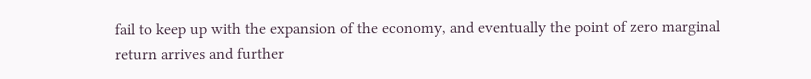fail to keep up with the expansion of the economy, and eventually the point of zero marginal return arrives and further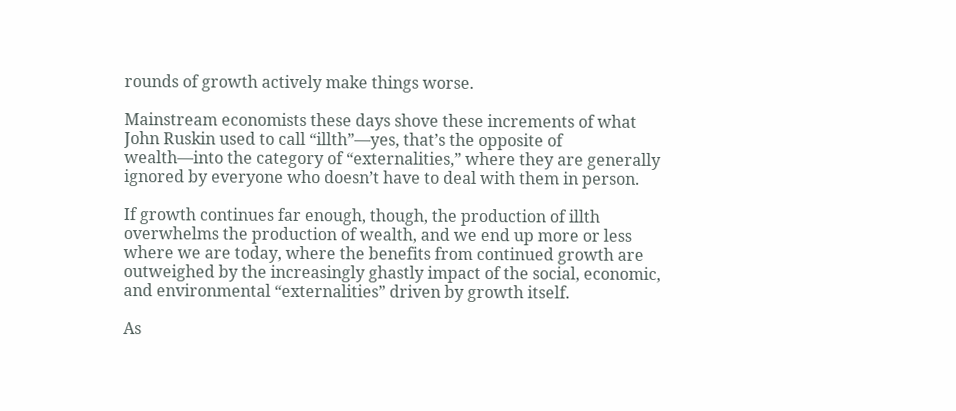rounds of growth actively make things worse.

Mainstream economists these days shove these increments of what John Ruskin used to call “illth”—yes, that’s the opposite of wealth—into the category of “externalities,” where they are generally ignored by everyone who doesn’t have to deal with them in person.

If growth continues far enough, though, the production of illth overwhelms the production of wealth, and we end up more or less where we are today, where the benefits from continued growth are outweighed by the increasingly ghastly impact of the social, economic, and environmental “externalities” driven by growth itself.

As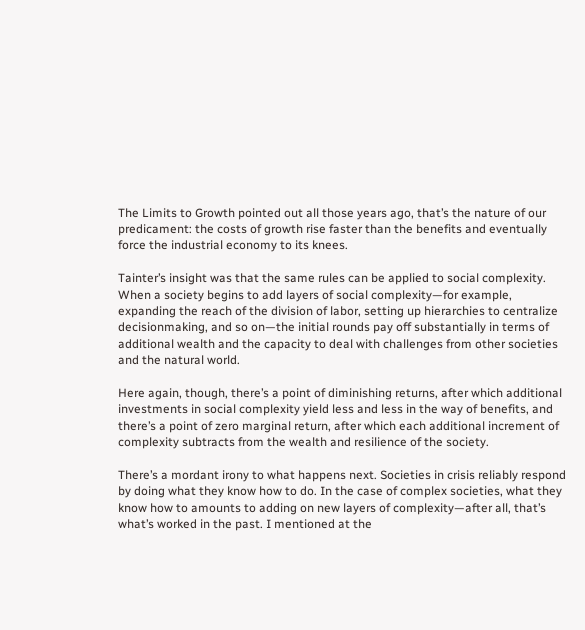The Limits to Growth pointed out all those years ago, that’s the nature of our predicament: the costs of growth rise faster than the benefits and eventually force the industrial economy to its knees.

Tainter’s insight was that the same rules can be applied to social complexity. When a society begins to add layers of social complexity—for example, expanding the reach of the division of labor, setting up hierarchies to centralize decisionmaking, and so on—the initial rounds pay off substantially in terms of additional wealth and the capacity to deal with challenges from other societies and the natural world.

Here again, though, there’s a point of diminishing returns, after which additional investments in social complexity yield less and less in the way of benefits, and there’s a point of zero marginal return, after which each additional increment of complexity subtracts from the wealth and resilience of the society.

There’s a mordant irony to what happens next. Societies in crisis reliably respond by doing what they know how to do. In the case of complex societies, what they know how to amounts to adding on new layers of complexity—after all, that’s what’s worked in the past. I mentioned at the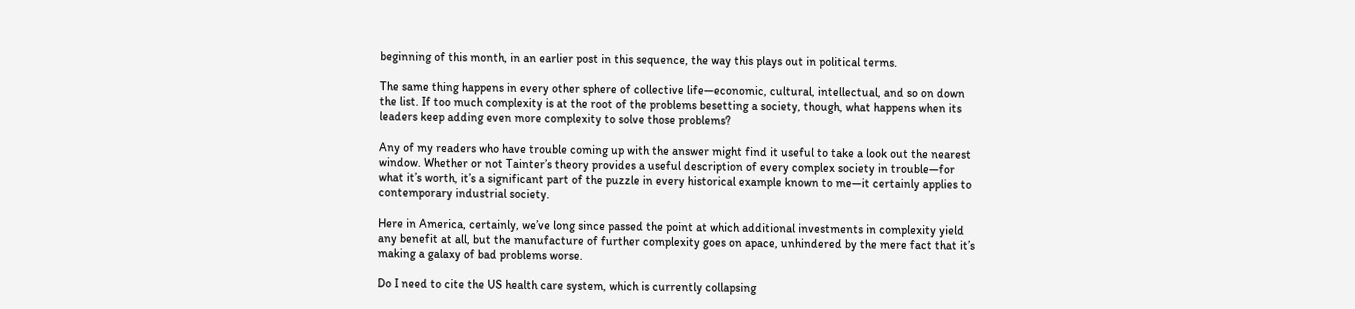beginning of this month, in an earlier post in this sequence, the way this plays out in political terms.

The same thing happens in every other sphere of collective life—economic, cultural, intellectual, and so on down the list. If too much complexity is at the root of the problems besetting a society, though, what happens when its leaders keep adding even more complexity to solve those problems?

Any of my readers who have trouble coming up with the answer might find it useful to take a look out the nearest window. Whether or not Tainter’s theory provides a useful description of every complex society in trouble—for what it’s worth, it’s a significant part of the puzzle in every historical example known to me—it certainly applies to contemporary industrial society.

Here in America, certainly, we’ve long since passed the point at which additional investments in complexity yield any benefit at all, but the manufacture of further complexity goes on apace, unhindered by the mere fact that it’s making a galaxy of bad problems worse.

Do I need to cite the US health care system, which is currently collapsing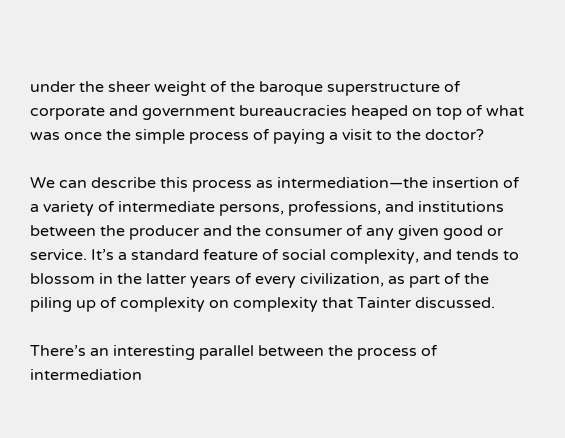under the sheer weight of the baroque superstructure of corporate and government bureaucracies heaped on top of what was once the simple process of paying a visit to the doctor?

We can describe this process as intermediation—the insertion of a variety of intermediate persons, professions, and institutions between the producer and the consumer of any given good or service. It’s a standard feature of social complexity, and tends to blossom in the latter years of every civilization, as part of the piling up of complexity on complexity that Tainter discussed.

There’s an interesting parallel between the process of intermediation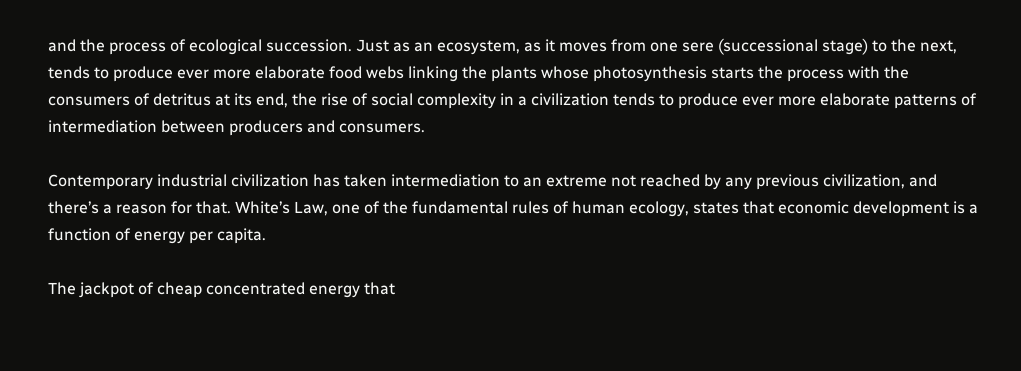and the process of ecological succession. Just as an ecosystem, as it moves from one sere (successional stage) to the next, tends to produce ever more elaborate food webs linking the plants whose photosynthesis starts the process with the consumers of detritus at its end, the rise of social complexity in a civilization tends to produce ever more elaborate patterns of intermediation between producers and consumers.

Contemporary industrial civilization has taken intermediation to an extreme not reached by any previous civilization, and there’s a reason for that. White’s Law, one of the fundamental rules of human ecology, states that economic development is a function of energy per capita.

The jackpot of cheap concentrated energy that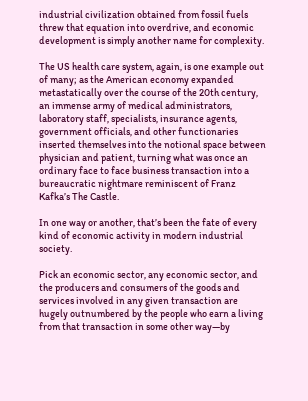industrial civilization obtained from fossil fuels threw that equation into overdrive, and economic development is simply another name for complexity.

The US health care system, again, is one example out of many; as the American economy expanded metastatically over the course of the 20th century, an immense army of medical administrators, laboratory staff, specialists, insurance agents, government officials, and other functionaries inserted themselves into the notional space between physician and patient, turning what was once an ordinary face to face business transaction into a bureaucratic nightmare reminiscent of Franz Kafka’s The Castle.

In one way or another, that’s been the fate of every kind of economic activity in modern industrial society.

Pick an economic sector, any economic sector, and the producers and consumers of the goods and services involved in any given transaction are hugely outnumbered by the people who earn a living from that transaction in some other way—by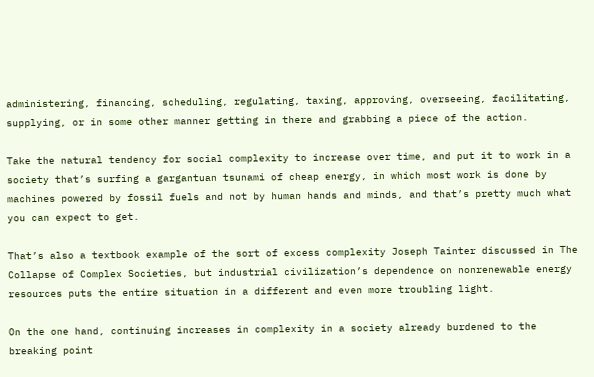administering, financing, scheduling, regulating, taxing, approving, overseeing, facilitating, supplying, or in some other manner getting in there and grabbing a piece of the action.

Take the natural tendency for social complexity to increase over time, and put it to work in a society that’s surfing a gargantuan tsunami of cheap energy, in which most work is done by machines powered by fossil fuels and not by human hands and minds, and that’s pretty much what you can expect to get.

That’s also a textbook example of the sort of excess complexity Joseph Tainter discussed in The Collapse of Complex Societies, but industrial civilization’s dependence on nonrenewable energy resources puts the entire situation in a different and even more troubling light.

On the one hand, continuing increases in complexity in a society already burdened to the breaking point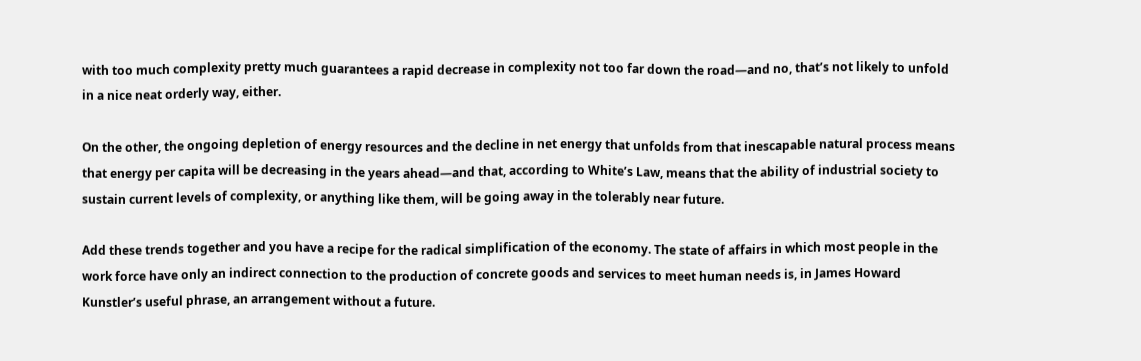with too much complexity pretty much guarantees a rapid decrease in complexity not too far down the road—and no, that’s not likely to unfold in a nice neat orderly way, either.

On the other, the ongoing depletion of energy resources and the decline in net energy that unfolds from that inescapable natural process means that energy per capita will be decreasing in the years ahead—and that, according to White’s Law, means that the ability of industrial society to sustain current levels of complexity, or anything like them, will be going away in the tolerably near future.

Add these trends together and you have a recipe for the radical simplification of the economy. The state of affairs in which most people in the work force have only an indirect connection to the production of concrete goods and services to meet human needs is, in James Howard Kunstler’s useful phrase, an arrangement without a future.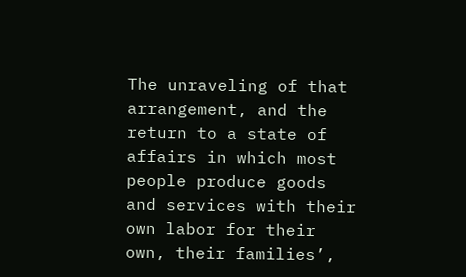The unraveling of that arrangement, and the return to a state of affairs in which most people produce goods and services with their own labor for their own, their families’,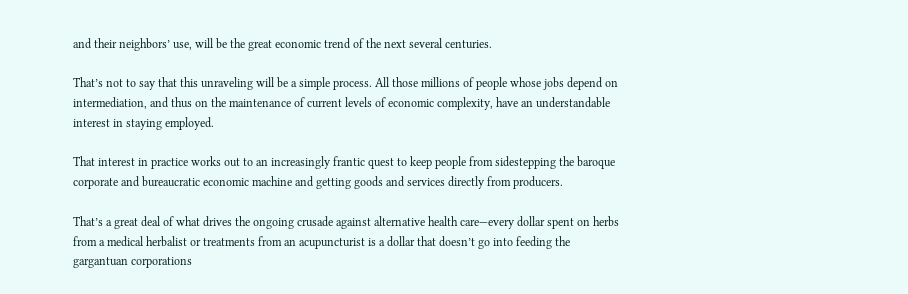and their neighbors’ use, will be the great economic trend of the next several centuries.

That’s not to say that this unraveling will be a simple process. All those millions of people whose jobs depend on intermediation, and thus on the maintenance of current levels of economic complexity, have an understandable interest in staying employed.

That interest in practice works out to an increasingly frantic quest to keep people from sidestepping the baroque corporate and bureaucratic economic machine and getting goods and services directly from producers.

That’s a great deal of what drives the ongoing crusade against alternative health care—every dollar spent on herbs from a medical herbalist or treatments from an acupuncturist is a dollar that doesn’t go into feeding the gargantuan corporations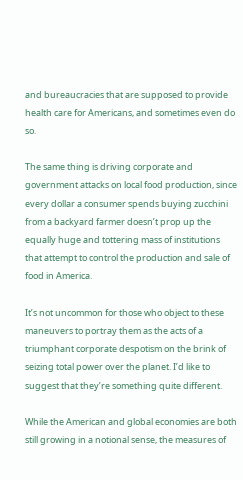and bureaucracies that are supposed to provide health care for Americans, and sometimes even do so.

The same thing is driving corporate and government attacks on local food production, since every dollar a consumer spends buying zucchini from a backyard farmer doesn’t prop up the equally huge and tottering mass of institutions that attempt to control the production and sale of food in America.

It’s not uncommon for those who object to these maneuvers to portray them as the acts of a triumphant corporate despotism on the brink of seizing total power over the planet. I’d like to suggest that they’re something quite different.

While the American and global economies are both still growing in a notional sense, the measures of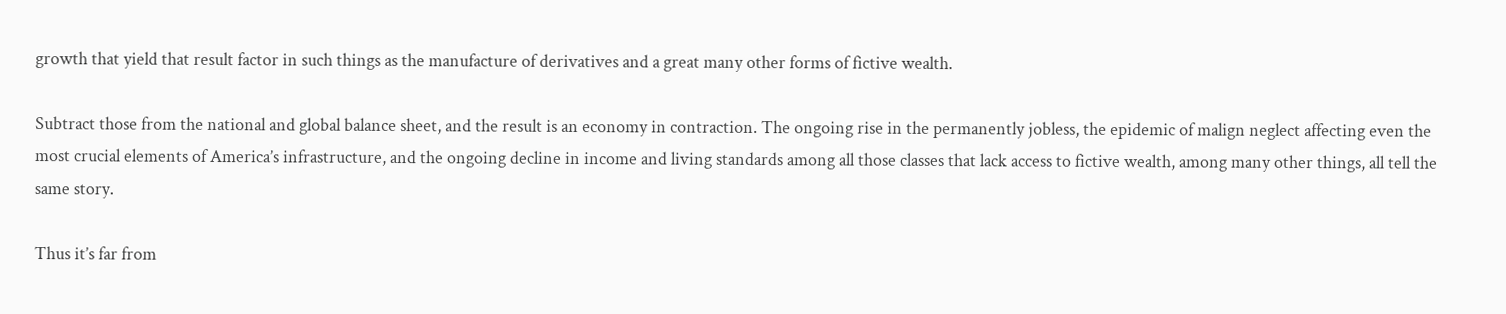growth that yield that result factor in such things as the manufacture of derivatives and a great many other forms of fictive wealth.

Subtract those from the national and global balance sheet, and the result is an economy in contraction. The ongoing rise in the permanently jobless, the epidemic of malign neglect affecting even the most crucial elements of America’s infrastructure, and the ongoing decline in income and living standards among all those classes that lack access to fictive wealth, among many other things, all tell the same story.

Thus it’s far from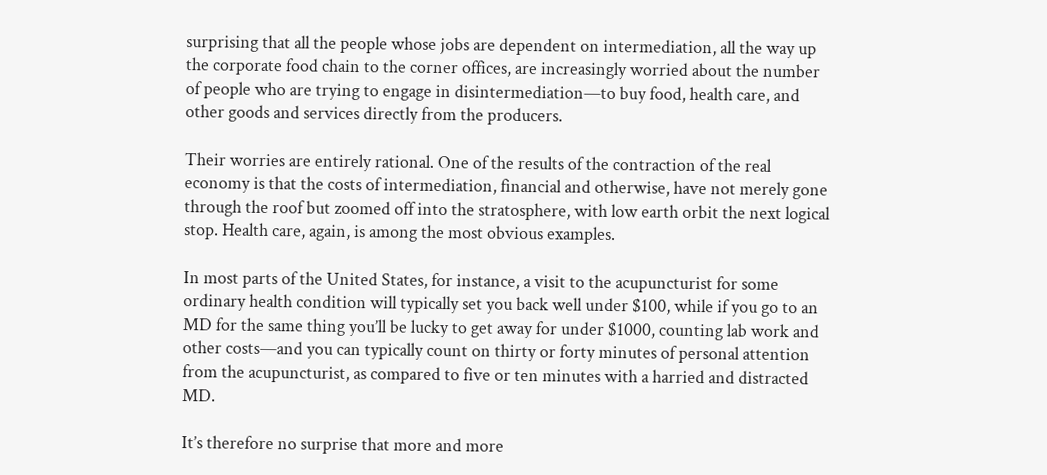surprising that all the people whose jobs are dependent on intermediation, all the way up the corporate food chain to the corner offices, are increasingly worried about the number of people who are trying to engage in disintermediation—to buy food, health care, and other goods and services directly from the producers.

Their worries are entirely rational. One of the results of the contraction of the real economy is that the costs of intermediation, financial and otherwise, have not merely gone through the roof but zoomed off into the stratosphere, with low earth orbit the next logical stop. Health care, again, is among the most obvious examples.

In most parts of the United States, for instance, a visit to the acupuncturist for some ordinary health condition will typically set you back well under $100, while if you go to an MD for the same thing you’ll be lucky to get away for under $1000, counting lab work and other costs—and you can typically count on thirty or forty minutes of personal attention from the acupuncturist, as compared to five or ten minutes with a harried and distracted MD.

It’s therefore no surprise that more and more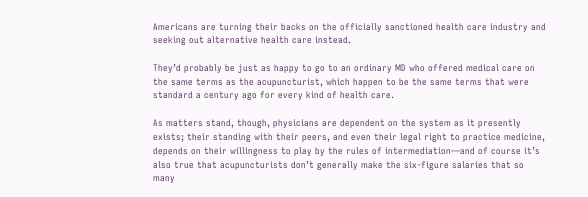Americans are turning their backs on the officially sanctioned health care industry and seeking out alternative health care instead.

They’d probably be just as happy to go to an ordinary MD who offered medical care on the same terms as the acupuncturist, which happen to be the same terms that were standard a century ago for every kind of health care.

As matters stand, though, physicians are dependent on the system as it presently exists; their standing with their peers, and even their legal right to practice medicine, depends on their willingness to play by the rules of intermediation—and of course it’s also true that acupuncturists don’t generally make the six-figure salaries that so many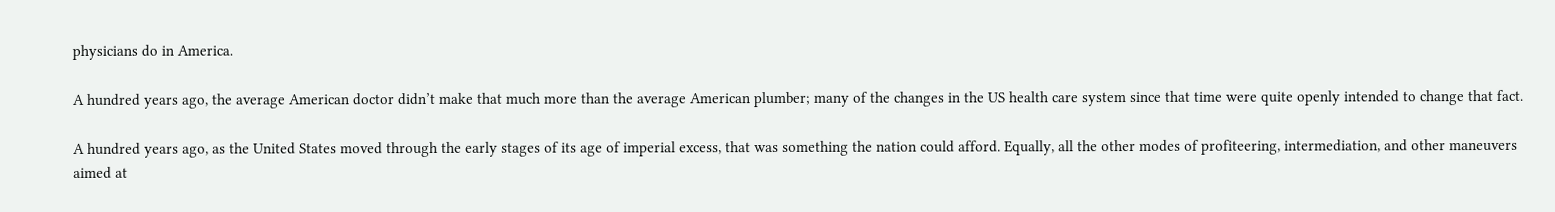physicians do in America.

A hundred years ago, the average American doctor didn’t make that much more than the average American plumber; many of the changes in the US health care system since that time were quite openly intended to change that fact.

A hundred years ago, as the United States moved through the early stages of its age of imperial excess, that was something the nation could afford. Equally, all the other modes of profiteering, intermediation, and other maneuvers aimed at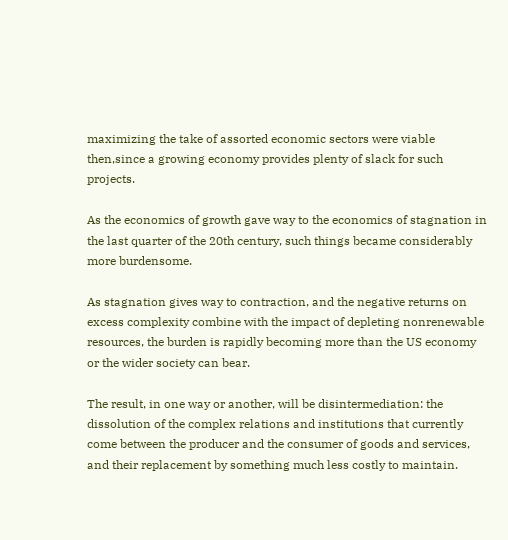maximizing the take of assorted economic sectors were viable then,since a growing economy provides plenty of slack for such projects.

As the economics of growth gave way to the economics of stagnation in the last quarter of the 20th century, such things became considerably more burdensome.

As stagnation gives way to contraction, and the negative returns on excess complexity combine with the impact of depleting nonrenewable resources, the burden is rapidly becoming more than the US economy or the wider society can bear.

The result, in one way or another, will be disintermediation: the dissolution of the complex relations and institutions that currently come between the producer and the consumer of goods and services, and their replacement by something much less costly to maintain.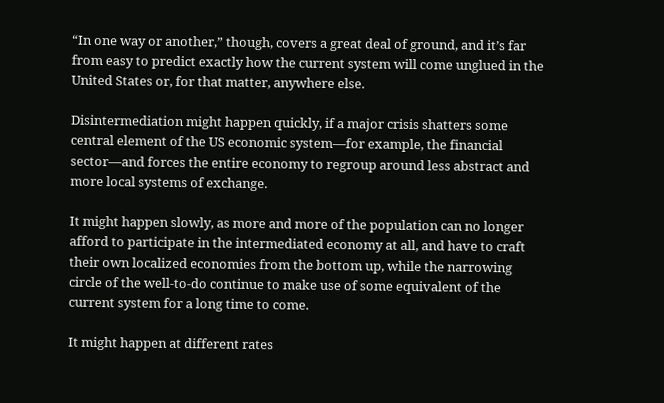“In one way or another,” though, covers a great deal of ground, and it’s far from easy to predict exactly how the current system will come unglued in the United States or, for that matter, anywhere else.

Disintermediation might happen quickly, if a major crisis shatters some central element of the US economic system—for example, the financial sector—and forces the entire economy to regroup around less abstract and more local systems of exchange.

It might happen slowly, as more and more of the population can no longer afford to participate in the intermediated economy at all, and have to craft their own localized economies from the bottom up, while the narrowing circle of the well-to-do continue to make use of some equivalent of the current system for a long time to come.

It might happen at different rates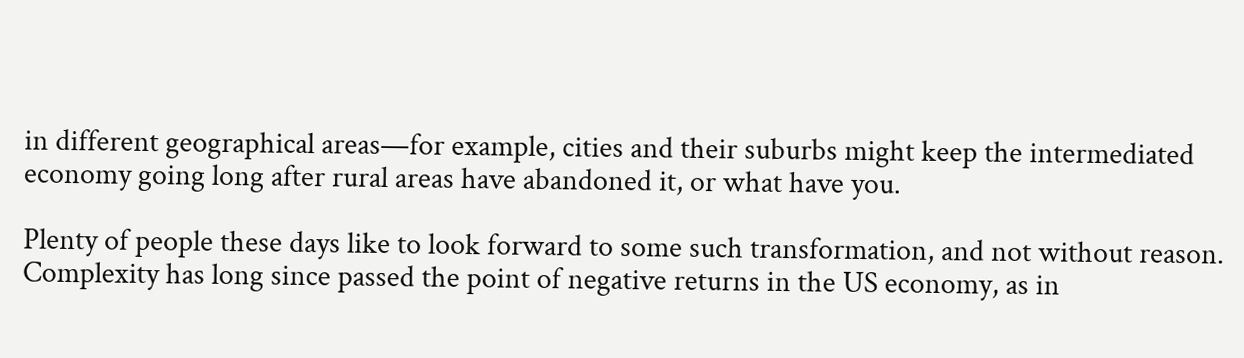in different geographical areas—for example, cities and their suburbs might keep the intermediated economy going long after rural areas have abandoned it, or what have you.

Plenty of people these days like to look forward to some such transformation, and not without reason. Complexity has long since passed the point of negative returns in the US economy, as in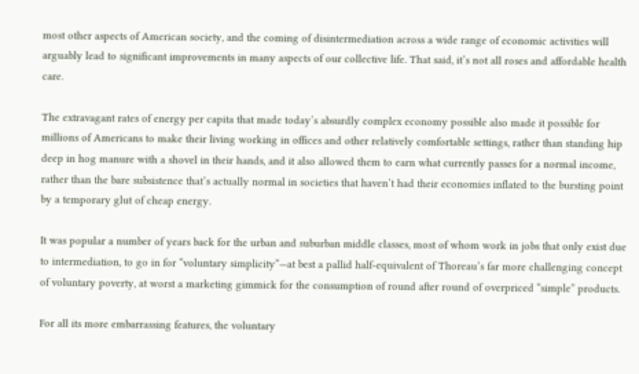most other aspects of American society, and the coming of disintermediation across a wide range of economic activities will arguably lead to significant improvements in many aspects of our collective life. That said, it’s not all roses and affordable health care.

The extravagant rates of energy per capita that made today’s absurdly complex economy possible also made it possible for millions of Americans to make their living working in offices and other relatively comfortable settings, rather than standing hip deep in hog manure with a shovel in their hands, and it also allowed them to earn what currently passes for a normal income, rather than the bare subsistence that’s actually normal in societies that haven’t had their economies inflated to the bursting point by a temporary glut of cheap energy.

It was popular a number of years back for the urban and suburban middle classes, most of whom work in jobs that only exist due to intermediation, to go in for “voluntary simplicity”—at best a pallid half-equivalent of Thoreau’s far more challenging concept of voluntary poverty, at worst a marketing gimmick for the consumption of round after round of overpriced “simple” products.

For all its more embarrassing features, the voluntary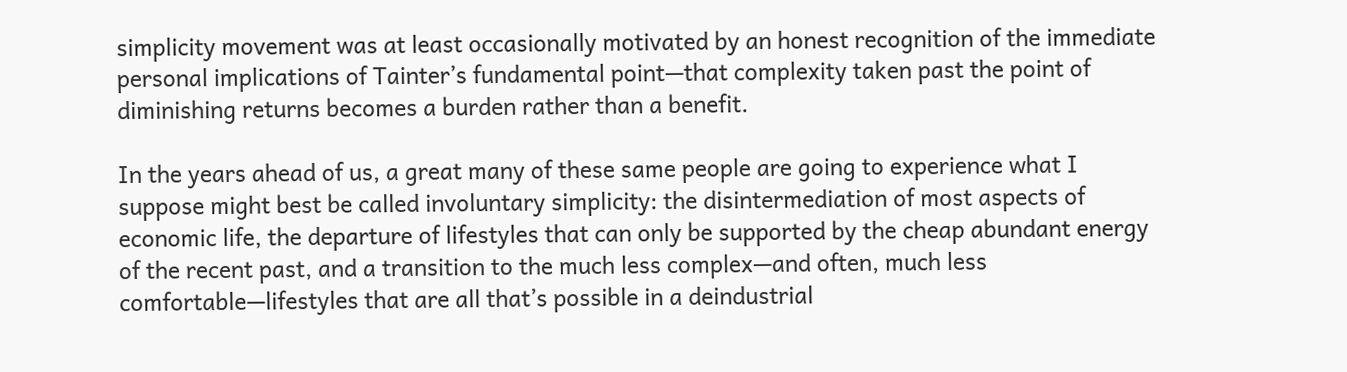simplicity movement was at least occasionally motivated by an honest recognition of the immediate personal implications of Tainter’s fundamental point—that complexity taken past the point of diminishing returns becomes a burden rather than a benefit.

In the years ahead of us, a great many of these same people are going to experience what I suppose might best be called involuntary simplicity: the disintermediation of most aspects of economic life, the departure of lifestyles that can only be supported by the cheap abundant energy of the recent past, and a transition to the much less complex—and often, much less comfortable—lifestyles that are all that’s possible in a deindustrial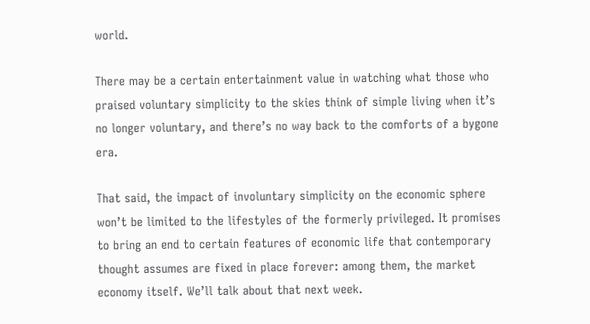world.

There may be a certain entertainment value in watching what those who praised voluntary simplicity to the skies think of simple living when it’s no longer voluntary, and there’s no way back to the comforts of a bygone era.

That said, the impact of involuntary simplicity on the economic sphere won’t be limited to the lifestyles of the formerly privileged. It promises to bring an end to certain features of economic life that contemporary thought assumes are fixed in place forever: among them, the market economy itself. We’ll talk about that next week.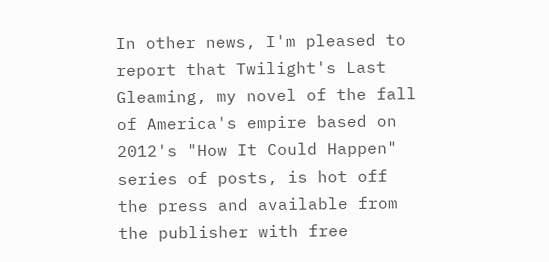In other news, I'm pleased to report that Twilight's Last Gleaming, my novel of the fall of America's empire based on 2012's "How It Could Happen" series of posts, is hot off the press and available from the publisher with free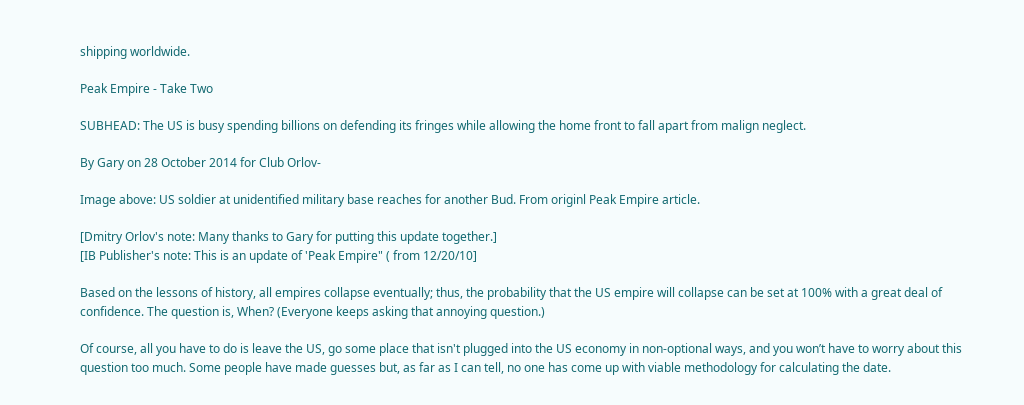shipping worldwide.

Peak Empire - Take Two

SUBHEAD: The US is busy spending billions on defending its fringes while allowing the home front to fall apart from malign neglect.

By Gary on 28 October 2014 for Club Orlov-

Image above: US soldier at unidentified military base reaches for another Bud. From originl Peak Empire article.

[Dmitry Orlov's note: Many thanks to Gary for putting this update together.]
[IB Publisher's note: This is an update of 'Peak Empire" ( from 12/20/10]

Based on the lessons of history, all empires collapse eventually; thus, the probability that the US empire will collapse can be set at 100% with a great deal of confidence. The question is, When? (Everyone keeps asking that annoying question.)

Of course, all you have to do is leave the US, go some place that isn't plugged into the US economy in non-optional ways, and you won’t have to worry about this question too much. Some people have made guesses but, as far as I can tell, no one has come up with viable methodology for calculating the date.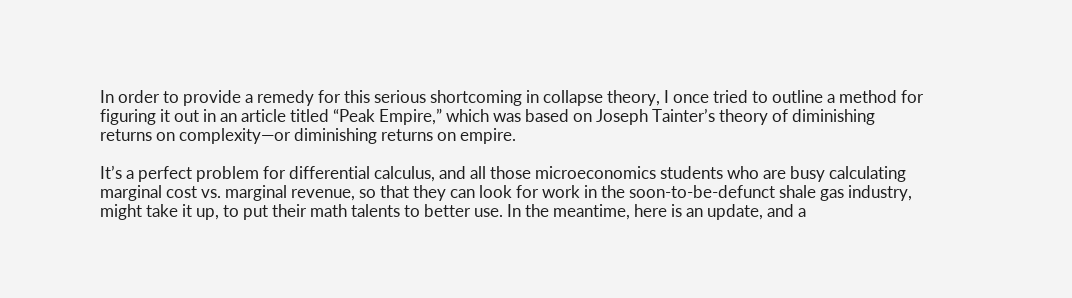In order to provide a remedy for this serious shortcoming in collapse theory, I once tried to outline a method for figuring it out in an article titled “Peak Empire,” which was based on Joseph Tainter’s theory of diminishing returns on complexity—or diminishing returns on empire.

It’s a perfect problem for differential calculus, and all those microeconomics students who are busy calculating marginal cost vs. marginal revenue, so that they can look for work in the soon-to-be-defunct shale gas industry, might take it up, to put their math talents to better use. In the meantime, here is an update, and a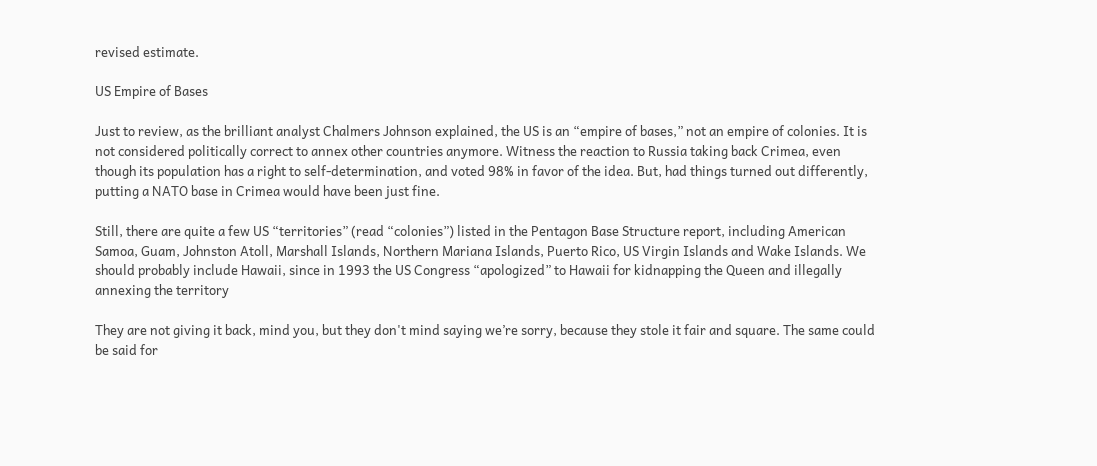revised estimate.

US Empire of Bases

Just to review, as the brilliant analyst Chalmers Johnson explained, the US is an “empire of bases,” not an empire of colonies. It is not considered politically correct to annex other countries anymore. Witness the reaction to Russia taking back Crimea, even though its population has a right to self-determination, and voted 98% in favor of the idea. But, had things turned out differently, putting a NATO base in Crimea would have been just fine.

Still, there are quite a few US “territories” (read “colonies”) listed in the Pentagon Base Structure report, including American Samoa, Guam, Johnston Atoll, Marshall Islands, Northern Mariana Islands, Puerto Rico, US Virgin Islands and Wake Islands. We should probably include Hawaii, since in 1993 the US Congress “apologized” to Hawaii for kidnapping the Queen and illegally annexing the territory

They are not giving it back, mind you, but they don't mind saying we’re sorry, because they stole it fair and square. The same could be said for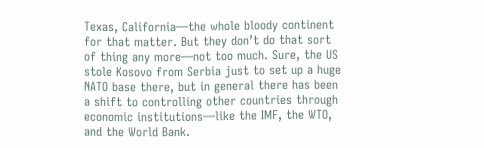Texas, California—the whole bloody continent for that matter. But they don’t do that sort of thing any more—not too much. Sure, the US stole Kosovo from Serbia just to set up a huge NATO base there, but in general there has been a shift to controlling other countries through economic institutions—like the IMF, the WTO, and the World Bank.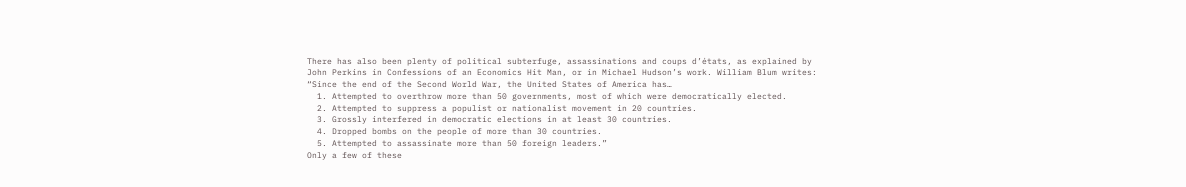There has also been plenty of political subterfuge, assassinations and coups d’états, as explained by John Perkins in Confessions of an Economics Hit Man, or in Michael Hudson’s work. William Blum writes: “Since the end of the Second World War, the United States of America has…
  1. Attempted to overthrow more than 50 governments, most of which were democratically elected.
  2. Attempted to suppress a populist or nationalist movement in 20 countries.
  3. Grossly interfered in democratic elections in at least 30 countries.
  4. Dropped bombs on the people of more than 30 countries.
  5. Attempted to assassinate more than 50 foreign leaders.”
Only a few of these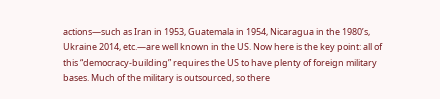actions—such as Iran in 1953, Guatemala in 1954, Nicaragua in the 1980’s, Ukraine 2014, etc.—are well known in the US. Now here is the key point: all of this “democracy-building” requires the US to have plenty of foreign military bases. Much of the military is outsourced, so there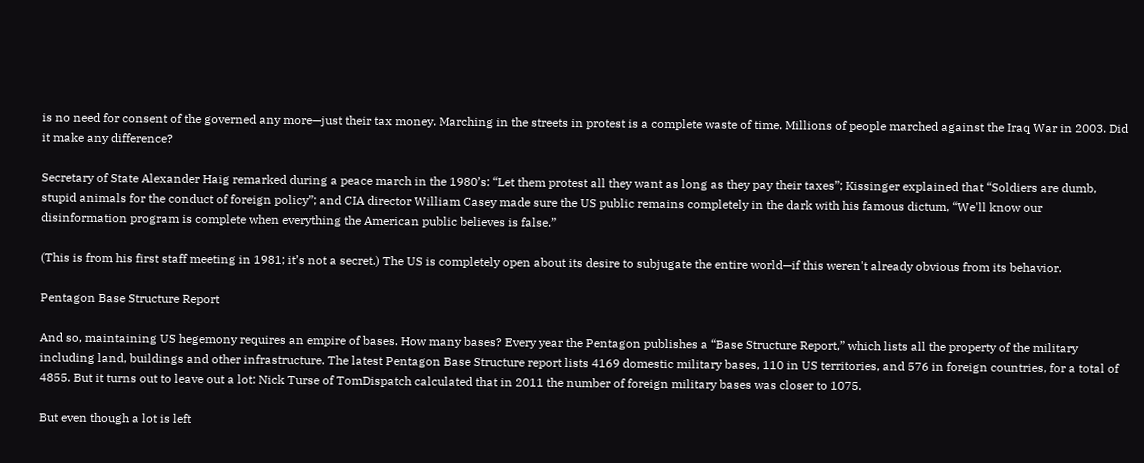is no need for consent of the governed any more—just their tax money. Marching in the streets in protest is a complete waste of time. Millions of people marched against the Iraq War in 2003. Did it make any difference?

Secretary of State Alexander Haig remarked during a peace march in the 1980’s: “Let them protest all they want as long as they pay their taxes”; Kissinger explained that “Soldiers are dumb, stupid animals for the conduct of foreign policy”; and CIA director William Casey made sure the US public remains completely in the dark with his famous dictum, “We'll know our disinformation program is complete when everything the American public believes is false.”

(This is from his first staff meeting in 1981; it’s not a secret.) The US is completely open about its desire to subjugate the entire world—if this weren't already obvious from its behavior.

Pentagon Base Structure Report

And so, maintaining US hegemony requires an empire of bases. How many bases? Every year the Pentagon publishes a “Base Structure Report,” which lists all the property of the military including land, buildings and other infrastructure. The latest Pentagon Base Structure report lists 4169 domestic military bases, 110 in US territories, and 576 in foreign countries, for a total of 4855. But it turns out to leave out a lot: Nick Turse of TomDispatch calculated that in 2011 the number of foreign military bases was closer to 1075.

But even though a lot is left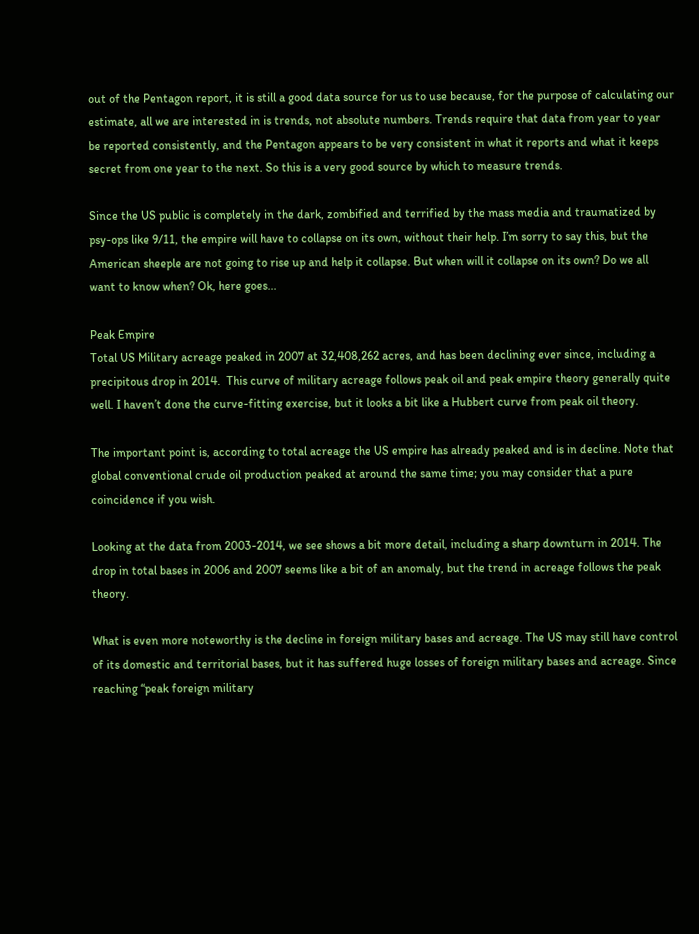out of the Pentagon report, it is still a good data source for us to use because, for the purpose of calculating our estimate, all we are interested in is trends, not absolute numbers. Trends require that data from year to year be reported consistently, and the Pentagon appears to be very consistent in what it reports and what it keeps secret from one year to the next. So this is a very good source by which to measure trends.

Since the US public is completely in the dark, zombified and terrified by the mass media and traumatized by psy-ops like 9/11, the empire will have to collapse on its own, without their help. I’m sorry to say this, but the American sheeple are not going to rise up and help it collapse. But when will it collapse on its own? Do we all want to know when? Ok, here goes...

Peak Empire
Total US Military acreage peaked in 2007 at 32,408,262 acres, and has been declining ever since, including a precipitous drop in 2014.  This curve of military acreage follows peak oil and peak empire theory generally quite well. I haven’t done the curve-fitting exercise, but it looks a bit like a Hubbert curve from peak oil theory.

The important point is, according to total acreage the US empire has already peaked and is in decline. Note that global conventional crude oil production peaked at around the same time; you may consider that a pure coincidence if you wish.

Looking at the data from 2003-2014, we see shows a bit more detail, including a sharp downturn in 2014. The drop in total bases in 2006 and 2007 seems like a bit of an anomaly, but the trend in acreage follows the peak theory.

What is even more noteworthy is the decline in foreign military bases and acreage. The US may still have control of its domestic and territorial bases, but it has suffered huge losses of foreign military bases and acreage. Since reaching “peak foreign military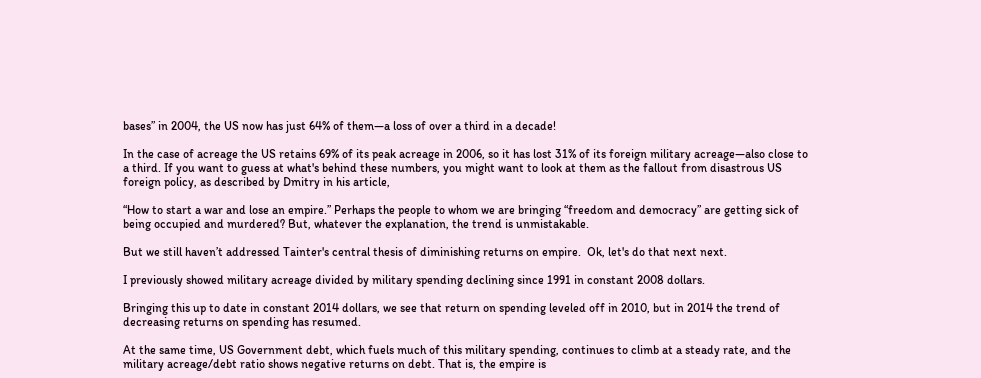bases” in 2004, the US now has just 64% of them—a loss of over a third in a decade!

In the case of acreage the US retains 69% of its peak acreage in 2006, so it has lost 31% of its foreign military acreage—also close to a third. If you want to guess at what's behind these numbers, you might want to look at them as the fallout from disastrous US foreign policy, as described by Dmitry in his article,

“How to start a war and lose an empire.” Perhaps the people to whom we are bringing “freedom and democracy” are getting sick of being occupied and murdered? But, whatever the explanation, the trend is unmistakable.

But we still haven’t addressed Tainter's central thesis of diminishing returns on empire.  Ok, let's do that next next.

I previously showed military acreage divided by military spending declining since 1991 in constant 2008 dollars.

Bringing this up to date in constant 2014 dollars, we see that return on spending leveled off in 2010, but in 2014 the trend of decreasing returns on spending has resumed.

At the same time, US Government debt, which fuels much of this military spending, continues to climb at a steady rate, and the military acreage/debt ratio shows negative returns on debt. That is, the empire is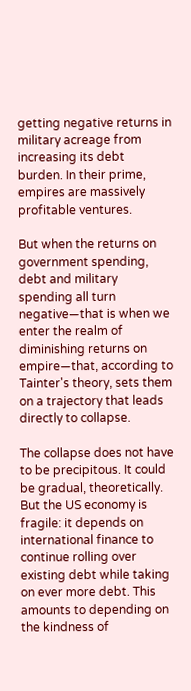getting negative returns in military acreage from increasing its debt burden. In their prime, empires are massively profitable ventures.

But when the returns on government spending, debt and military spending all turn negative—that is when we enter the realm of diminishing returns on empire—that, according to Tainter's theory, sets them on a trajectory that leads directly to collapse.

The collapse does not have to be precipitous. It could be gradual, theoretically. But the US economy is fragile: it depends on international finance to continue rolling over existing debt while taking on ever more debt. This amounts to depending on the kindness of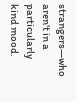strangers—who aren't in a particularly kind mood.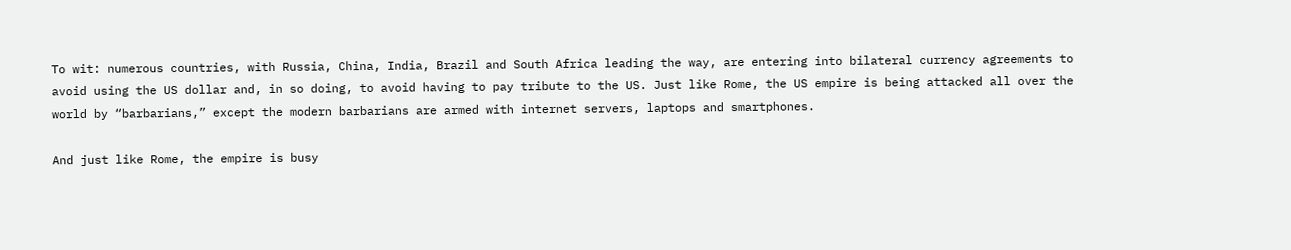To wit: numerous countries, with Russia, China, India, Brazil and South Africa leading the way, are entering into bilateral currency agreements to avoid using the US dollar and, in so doing, to avoid having to pay tribute to the US. Just like Rome, the US empire is being attacked all over the world by “barbarians,” except the modern barbarians are armed with internet servers, laptops and smartphones.

And just like Rome, the empire is busy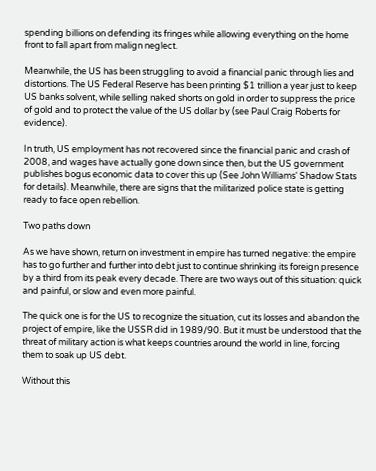spending billions on defending its fringes while allowing everything on the home front to fall apart from malign neglect.

Meanwhile, the US has been struggling to avoid a financial panic through lies and distortions. The US Federal Reserve has been printing $1 trillion a year just to keep US banks solvent, while selling naked shorts on gold in order to suppress the price of gold and to protect the value of the US dollar by (see Paul Craig Roberts for evidence).

In truth, US employment has not recovered since the financial panic and crash of 2008, and wages have actually gone down since then, but the US government publishes bogus economic data to cover this up (See John Williams' Shadow Stats for details). Meanwhile, there are signs that the militarized police state is getting ready to face open rebellion.

Two paths down

As we have shown, return on investment in empire has turned negative: the empire has to go further and further into debt just to continue shrinking its foreign presence by a third from its peak every decade. There are two ways out of this situation: quick and painful, or slow and even more painful.

The quick one is for the US to recognize the situation, cut its losses and abandon the project of empire, like the USSR did in 1989/90. But it must be understood that the threat of military action is what keeps countries around the world in line, forcing them to soak up US debt.

Without this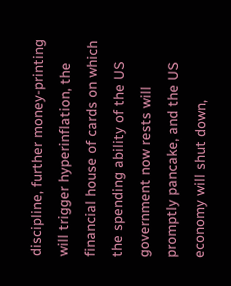discipline, further money-printing will trigger hyperinflation, the financial house of cards on which the spending ability of the US government now rests will promptly pancake, and the US economy will shut down,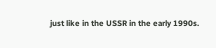just like in the USSR in the early 1990s.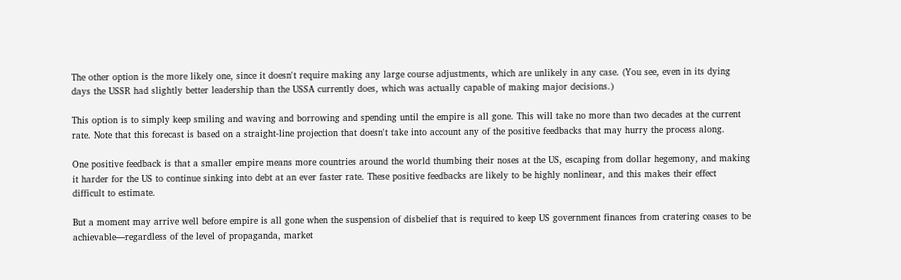The other option is the more likely one, since it doesn't require making any large course adjustments, which are unlikely in any case. (You see, even in its dying days the USSR had slightly better leadership than the USSA currently does, which was actually capable of making major decisions.)

This option is to simply keep smiling and waving and borrowing and spending until the empire is all gone. This will take no more than two decades at the current rate. Note that this forecast is based on a straight-line projection that doesn't take into account any of the positive feedbacks that may hurry the process along.

One positive feedback is that a smaller empire means more countries around the world thumbing their noses at the US, escaping from dollar hegemony, and making it harder for the US to continue sinking into debt at an ever faster rate. These positive feedbacks are likely to be highly nonlinear, and this makes their effect difficult to estimate.

But a moment may arrive well before empire is all gone when the suspension of disbelief that is required to keep US government finances from cratering ceases to be achievable—regardless of the level of propaganda, market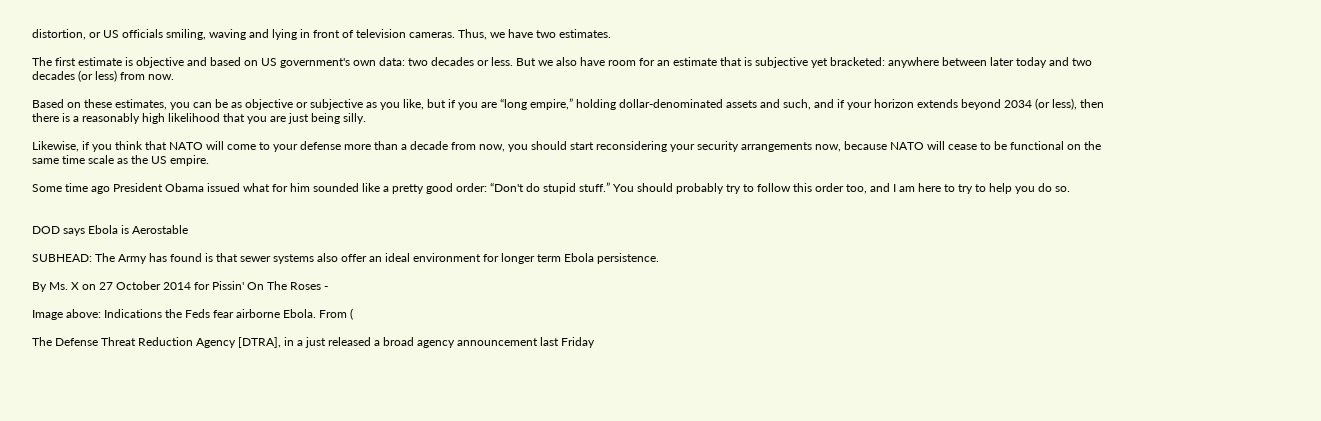distortion, or US officials smiling, waving and lying in front of television cameras. Thus, we have two estimates.

The first estimate is objective and based on US government's own data: two decades or less. But we also have room for an estimate that is subjective yet bracketed: anywhere between later today and two decades (or less) from now.

Based on these estimates, you can be as objective or subjective as you like, but if you are “long empire,” holding dollar-denominated assets and such, and if your horizon extends beyond 2034 (or less), then there is a reasonably high likelihood that you are just being silly.

Likewise, if you think that NATO will come to your defense more than a decade from now, you should start reconsidering your security arrangements now, because NATO will cease to be functional on the same time scale as the US empire.

Some time ago President Obama issued what for him sounded like a pretty good order: “Don't do stupid stuff.” You should probably try to follow this order too, and I am here to try to help you do so.


DOD says Ebola is Aerostable

SUBHEAD: The Army has found is that sewer systems also offer an ideal environment for longer term Ebola persistence.

By Ms. X on 27 October 2014 for Pissin' On The Roses -

Image above: Indications the Feds fear airborne Ebola. From (

The Defense Threat Reduction Agency [DTRA], in a just released a broad agency announcement last Friday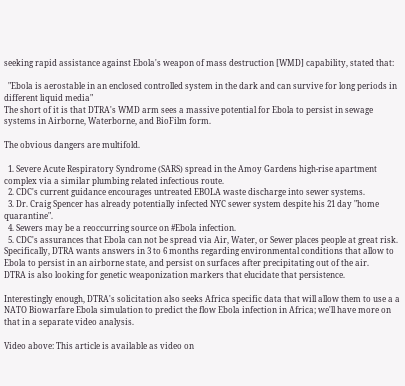seeking rapid assistance against Ebola's weapon of mass destruction [WMD] capability, stated that:

  "Ebola is aerostable in an enclosed controlled system in the dark and can survive for long periods in different liquid media"
The short of it is that DTRA's WMD arm sees a massive potential for Ebola to persist in sewage systems in Airborne, Waterborne, and BioFilm form.

The obvious dangers are multifold.

  1. Severe Acute Respiratory Syndrome (SARS) spread in the Amoy Gardens high-rise apartment complex via a similar plumbing related infectious route.
  2. CDC's current guidance encourages untreated EBOLA waste discharge into sewer systems.
  3. Dr. Craig Spencer has already potentially infected NYC sewer system despite his 21 day "home quarantine".
  4. Sewers may be a reoccurring source on #Ebola infection.
  5. CDC's assurances that Ebola can not be spread via Air, Water, or Sewer places people at great risk.
Specifically, DTRA wants answers in 3 to 6 months regarding environmental conditions that allow to Ebola to persist in an airborne state, and persist on surfaces after precipitating out of the air.
DTRA is also looking for genetic weaponization markers that elucidate that persistence.

Interestingly enough, DTRA's solicitation also seeks Africa specific data that will allow them to use a a NATO Biowarfare Ebola simulation to predict the flow Ebola infection in Africa; we'll have more on that in a separate video analysis.

Video above: This article is available as video on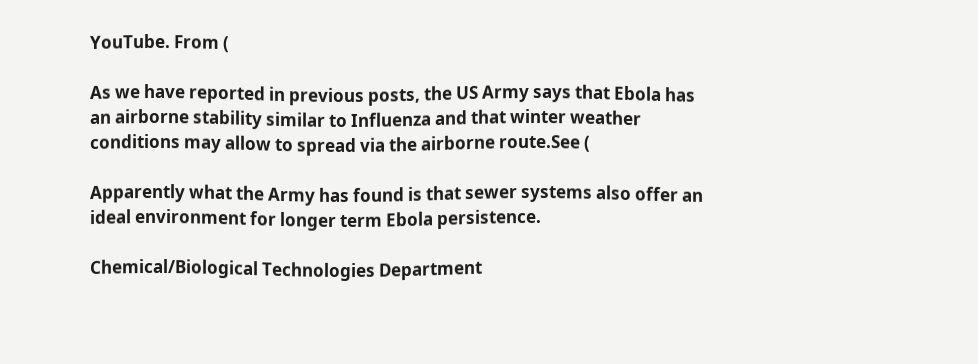YouTube. From (

As we have reported in previous posts, the US Army says that Ebola has an airborne stability similar to Influenza and that winter weather conditions may allow to spread via the airborne route.See (

Apparently what the Army has found is that sewer systems also offer an ideal environment for longer term Ebola persistence.

Chemical/Biological Technologies Department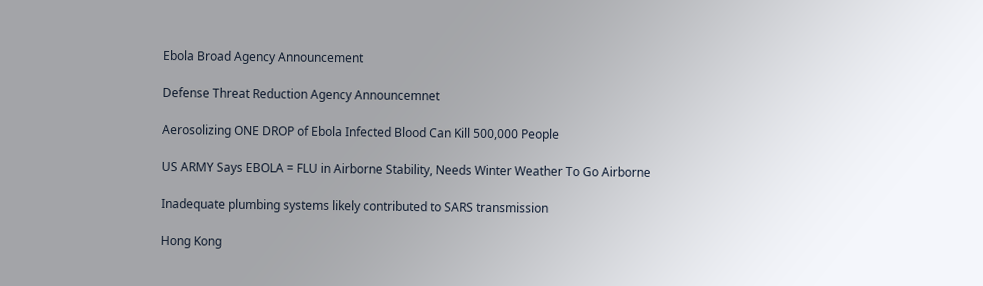Ebola Broad Agency Announcement

Defense Threat Reduction Agency Announcemnet

Aerosolizing ONE DROP of Ebola Infected Blood Can Kill 500,000 People

US ARMY Says EBOLA = FLU in Airborne Stability, Needs Winter Weather To Go Airborne

Inadequate plumbing systems likely contributed to SARS transmission

Hong Kong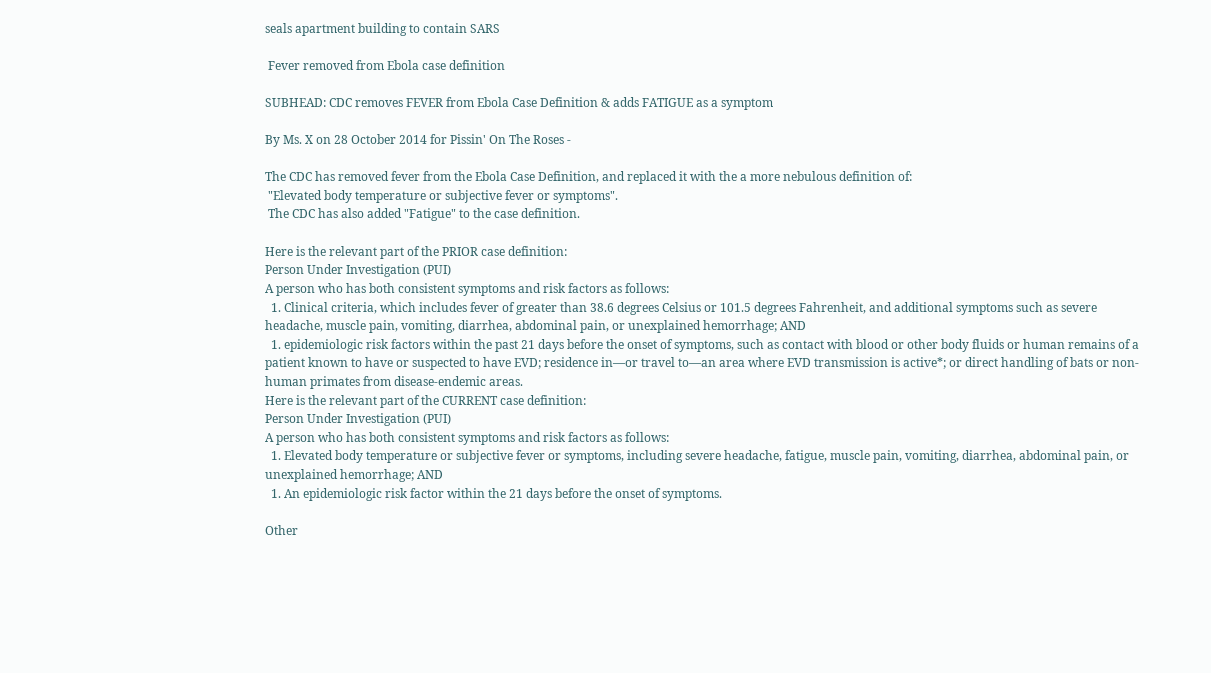seals apartment building to contain SARS

 Fever removed from Ebola case definition

SUBHEAD: CDC removes FEVER from Ebola Case Definition & adds FATIGUE as a symptom

By Ms. X on 28 October 2014 for Pissin' On The Roses -

The CDC has removed fever from the Ebola Case Definition, and replaced it with the a more nebulous definition of:
 "Elevated body temperature or subjective fever or symptoms".
 The CDC has also added "Fatigue" to the case definition.

Here is the relevant part of the PRIOR case definition:
Person Under Investigation (PUI)
A person who has both consistent symptoms and risk factors as follows:
  1. Clinical criteria, which includes fever of greater than 38.6 degrees Celsius or 101.5 degrees Fahrenheit, and additional symptoms such as severe headache, muscle pain, vomiting, diarrhea, abdominal pain, or unexplained hemorrhage; AND
  1. epidemiologic risk factors within the past 21 days before the onset of symptoms, such as contact with blood or other body fluids or human remains of a patient known to have or suspected to have EVD; residence in—or travel to—an area where EVD transmission is active*; or direct handling of bats or non-human primates from disease-endemic areas.
Here is the relevant part of the CURRENT case definition:
Person Under Investigation (PUI)
A person who has both consistent symptoms and risk factors as follows:
  1. Elevated body temperature or subjective fever or symptoms, including severe headache, fatigue, muscle pain, vomiting, diarrhea, abdominal pain, or unexplained hemorrhage; AND
  1. An epidemiologic risk factor within the 21 days before the onset of symptoms.

Other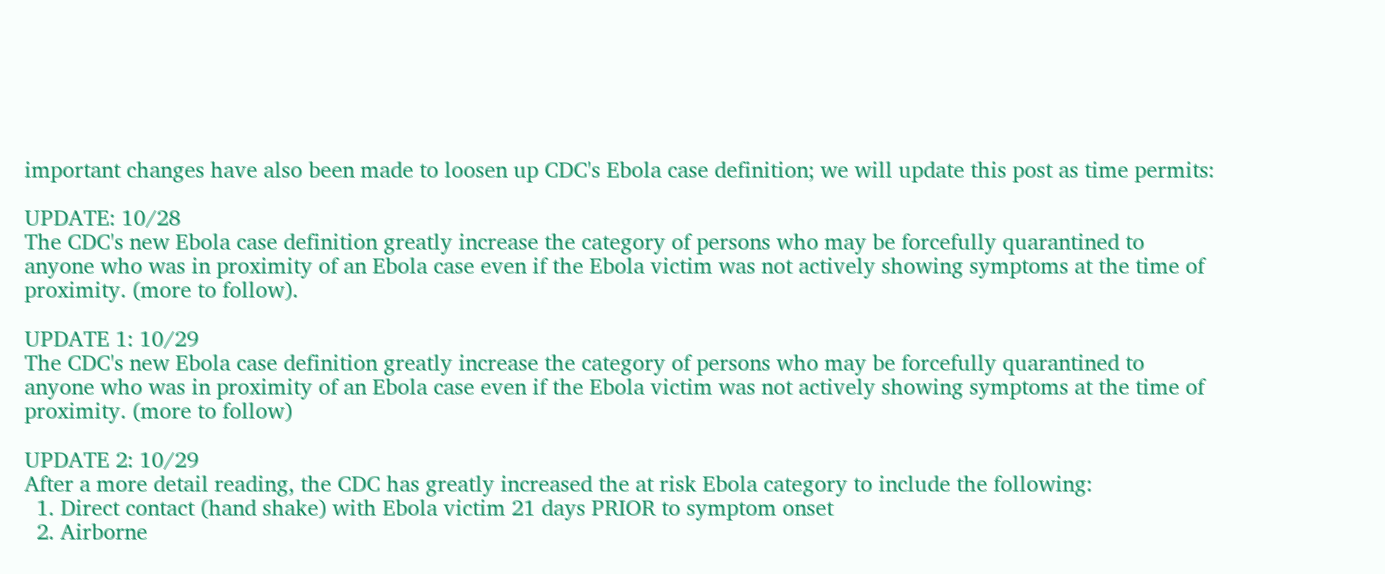important changes have also been made to loosen up CDC's Ebola case definition; we will update this post as time permits:

UPDATE: 10/28
The CDC's new Ebola case definition greatly increase the category of persons who may be forcefully quarantined to anyone who was in proximity of an Ebola case even if the Ebola victim was not actively showing symptoms at the time of proximity. (more to follow).

UPDATE 1: 10/29
The CDC's new Ebola case definition greatly increase the category of persons who may be forcefully quarantined to anyone who was in proximity of an Ebola case even if the Ebola victim was not actively showing symptoms at the time of proximity. (more to follow)

UPDATE 2: 10/29
After a more detail reading, the CDC has greatly increased the at risk Ebola category to include the following:
  1. Direct contact (hand shake) with Ebola victim 21 days PRIOR to symptom onset
  2. Airborne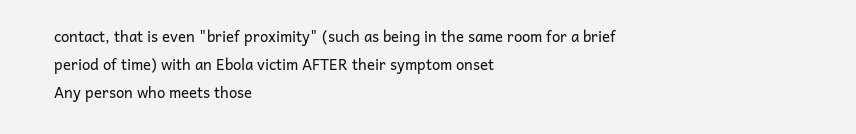contact, that is even "brief proximity" (such as being in the same room for a brief period of time) with an Ebola victim AFTER their symptom onset
Any person who meets those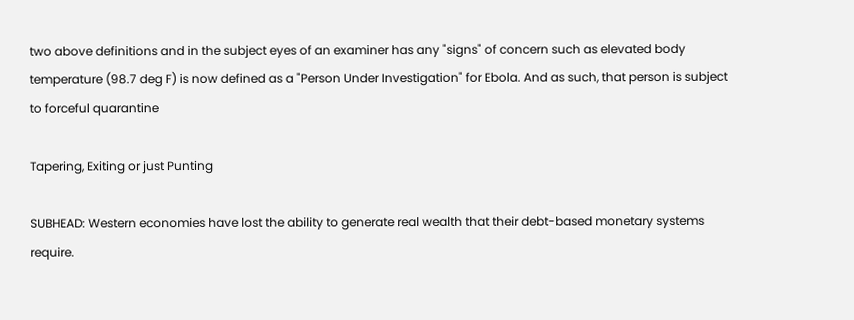two above definitions and in the subject eyes of an examiner has any "signs" of concern such as elevated body temperature (98.7 deg F) is now defined as a "Person Under Investigation" for Ebola. And as such, that person is subject to forceful quarantine

Tapering, Exiting or just Punting

SUBHEAD: Western economies have lost the ability to generate real wealth that their debt-based monetary systems require.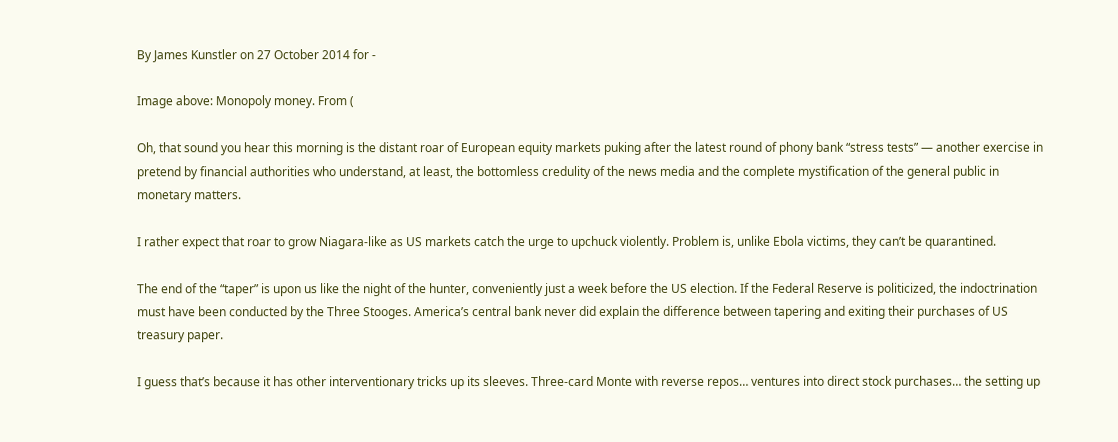By James Kunstler on 27 October 2014 for -

Image above: Monopoly money. From (

Oh, that sound you hear this morning is the distant roar of European equity markets puking after the latest round of phony bank “stress tests” — another exercise in pretend by financial authorities who understand, at least, the bottomless credulity of the news media and the complete mystification of the general public in monetary matters.

I rather expect that roar to grow Niagara-like as US markets catch the urge to upchuck violently. Problem is, unlike Ebola victims, they can’t be quarantined.

The end of the “taper” is upon us like the night of the hunter, conveniently just a week before the US election. If the Federal Reserve is politicized, the indoctrination must have been conducted by the Three Stooges. America’s central bank never did explain the difference between tapering and exiting their purchases of US treasury paper.

I guess that’s because it has other interventionary tricks up its sleeves. Three-card Monte with reverse repos… ventures into direct stock purchases… the setting up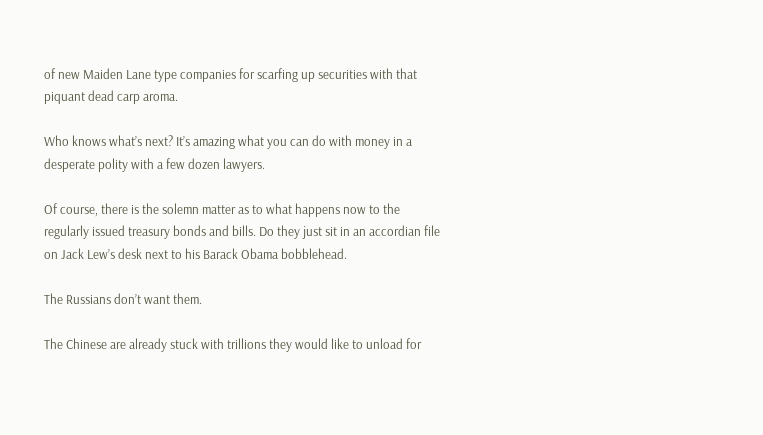of new Maiden Lane type companies for scarfing up securities with that piquant dead carp aroma.

Who knows what’s next? It’s amazing what you can do with money in a desperate polity with a few dozen lawyers.

Of course, there is the solemn matter as to what happens now to the regularly issued treasury bonds and bills. Do they just sit in an accordian file on Jack Lew’s desk next to his Barack Obama bobblehead.

The Russians don’t want them.

The Chinese are already stuck with trillions they would like to unload for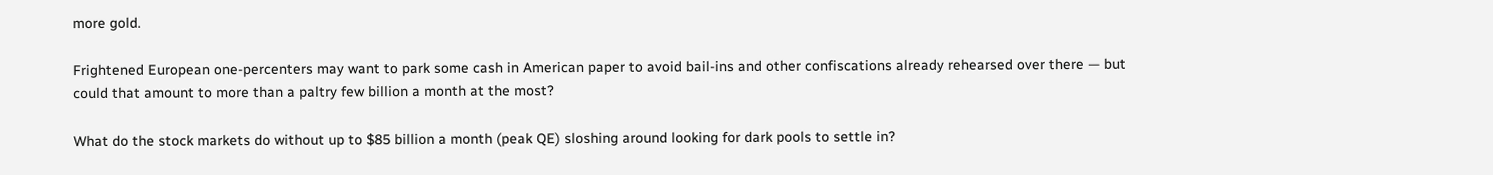more gold.

Frightened European one-percenters may want to park some cash in American paper to avoid bail-ins and other confiscations already rehearsed over there — but could that amount to more than a paltry few billion a month at the most?

What do the stock markets do without up to $85 billion a month (peak QE) sloshing around looking for dark pools to settle in?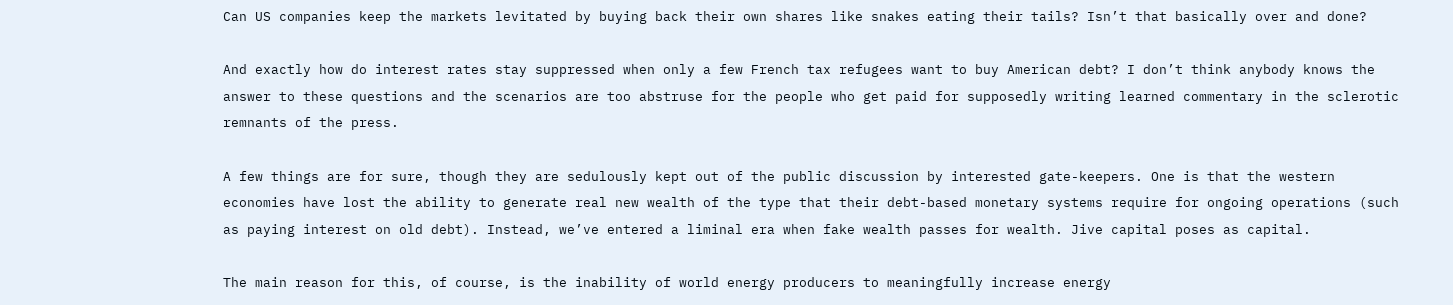Can US companies keep the markets levitated by buying back their own shares like snakes eating their tails? Isn’t that basically over and done?

And exactly how do interest rates stay suppressed when only a few French tax refugees want to buy American debt? I don’t think anybody knows the answer to these questions and the scenarios are too abstruse for the people who get paid for supposedly writing learned commentary in the sclerotic remnants of the press.

A few things are for sure, though they are sedulously kept out of the public discussion by interested gate-keepers. One is that the western economies have lost the ability to generate real new wealth of the type that their debt-based monetary systems require for ongoing operations (such as paying interest on old debt). Instead, we’ve entered a liminal era when fake wealth passes for wealth. Jive capital poses as capital.

The main reason for this, of course, is the inability of world energy producers to meaningfully increase energy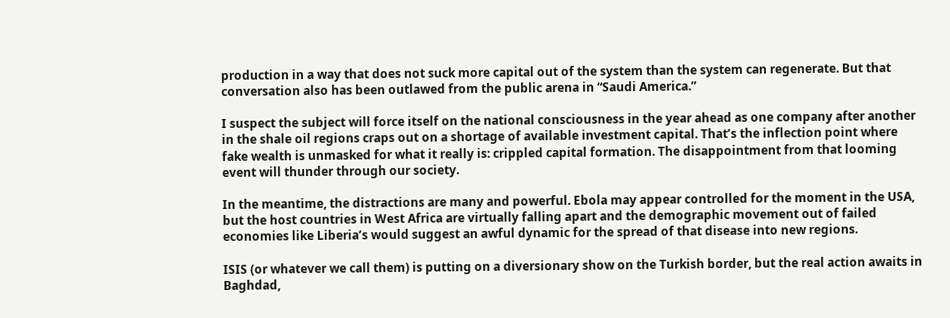production in a way that does not suck more capital out of the system than the system can regenerate. But that conversation also has been outlawed from the public arena in “Saudi America.”

I suspect the subject will force itself on the national consciousness in the year ahead as one company after another in the shale oil regions craps out on a shortage of available investment capital. That’s the inflection point where fake wealth is unmasked for what it really is: crippled capital formation. The disappointment from that looming event will thunder through our society.

In the meantime, the distractions are many and powerful. Ebola may appear controlled for the moment in the USA, but the host countries in West Africa are virtually falling apart and the demographic movement out of failed economies like Liberia’s would suggest an awful dynamic for the spread of that disease into new regions.

ISIS (or whatever we call them) is putting on a diversionary show on the Turkish border, but the real action awaits in Baghdad,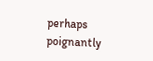perhaps poignantly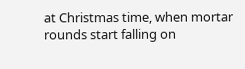at Christmas time, when mortar rounds start falling on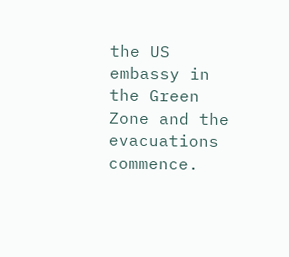the US embassy in the Green Zone and the evacuations commence.